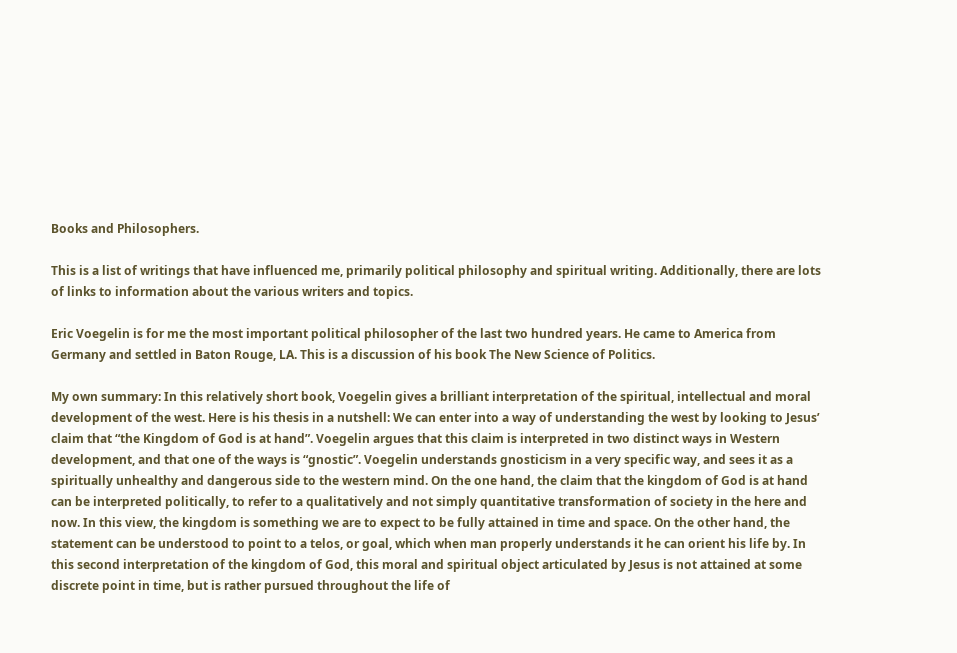Books and Philosophers.

This is a list of writings that have influenced me, primarily political philosophy and spiritual writing. Additionally, there are lots of links to information about the various writers and topics.

Eric Voegelin is for me the most important political philosopher of the last two hundred years. He came to America from Germany and settled in Baton Rouge, LA. This is a discussion of his book The New Science of Politics.

My own summary: In this relatively short book, Voegelin gives a brilliant interpretation of the spiritual, intellectual and moral development of the west. Here is his thesis in a nutshell: We can enter into a way of understanding the west by looking to Jesus’ claim that “the Kingdom of God is at hand”. Voegelin argues that this claim is interpreted in two distinct ways in Western development, and that one of the ways is “gnostic”. Voegelin understands gnosticism in a very specific way, and sees it as a spiritually unhealthy and dangerous side to the western mind. On the one hand, the claim that the kingdom of God is at hand can be interpreted politically, to refer to a qualitatively and not simply quantitative transformation of society in the here and now. In this view, the kingdom is something we are to expect to be fully attained in time and space. On the other hand, the statement can be understood to point to a telos, or goal, which when man properly understands it he can orient his life by. In this second interpretation of the kingdom of God, this moral and spiritual object articulated by Jesus is not attained at some discrete point in time, but is rather pursued throughout the life of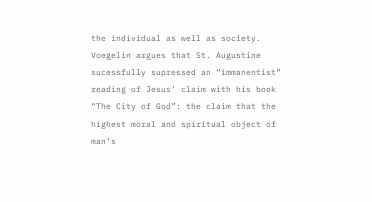the individual as well as society. Voegelin argues that St. Augustine sucessfully supressed an “immanentist” reading of Jesus’ claim with his book “The City of God”: the claim that the highest moral and spiritual object of man’s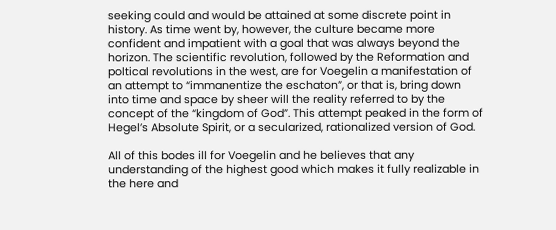seeking could and would be attained at some discrete point in history. As time went by, however, the culture became more confident and impatient with a goal that was always beyond the horizon. The scientific revolution, followed by the Reformation and poltical revolutions in the west, are for Voegelin a manifestation of an attempt to “immanentize the eschaton”, or that is, bring down into time and space by sheer will the reality referred to by the concept of the “kingdom of God”. This attempt peaked in the form of Hegel’s Absolute Spirit, or a secularized, rationalized version of God.

All of this bodes ill for Voegelin and he believes that any understanding of the highest good which makes it fully realizable in the here and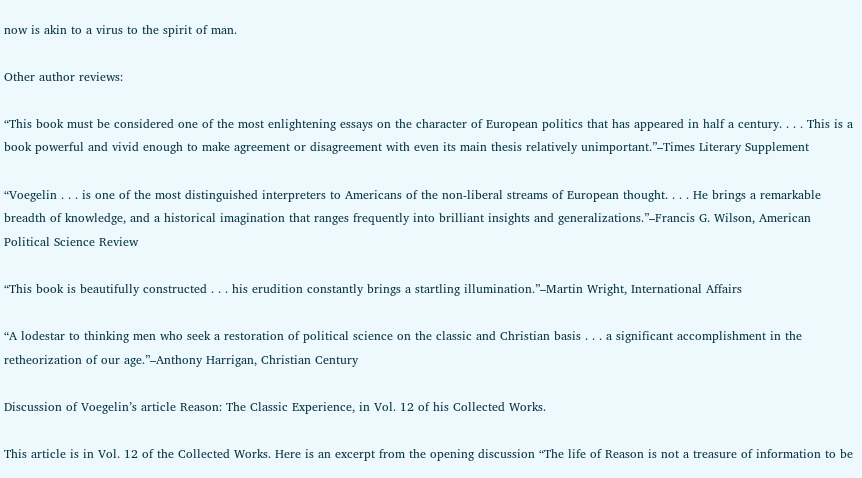now is akin to a virus to the spirit of man.

Other author reviews:

“This book must be considered one of the most enlightening essays on the character of European politics that has appeared in half a century. . . . This is a book powerful and vivid enough to make agreement or disagreement with even its main thesis relatively unimportant.”–Times Literary Supplement

“Voegelin . . . is one of the most distinguished interpreters to Americans of the non-liberal streams of European thought. . . . He brings a remarkable breadth of knowledge, and a historical imagination that ranges frequently into brilliant insights and generalizations.”–Francis G. Wilson, American Political Science Review

“This book is beautifully constructed . . . his erudition constantly brings a startling illumination.”–Martin Wright, International Affairs

“A lodestar to thinking men who seek a restoration of political science on the classic and Christian basis . . . a significant accomplishment in the retheorization of our age.”–Anthony Harrigan, Christian Century

Discussion of Voegelin’s article Reason: The Classic Experience, in Vol. 12 of his Collected Works.

This article is in Vol. 12 of the Collected Works. Here is an excerpt from the opening discussion “The life of Reason is not a treasure of information to be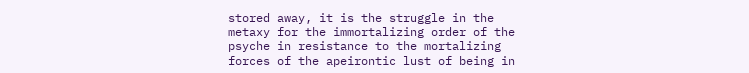stored away, it is the struggle in the metaxy for the immortalizing order of the psyche in resistance to the mortalizing forces of the apeirontic lust of being in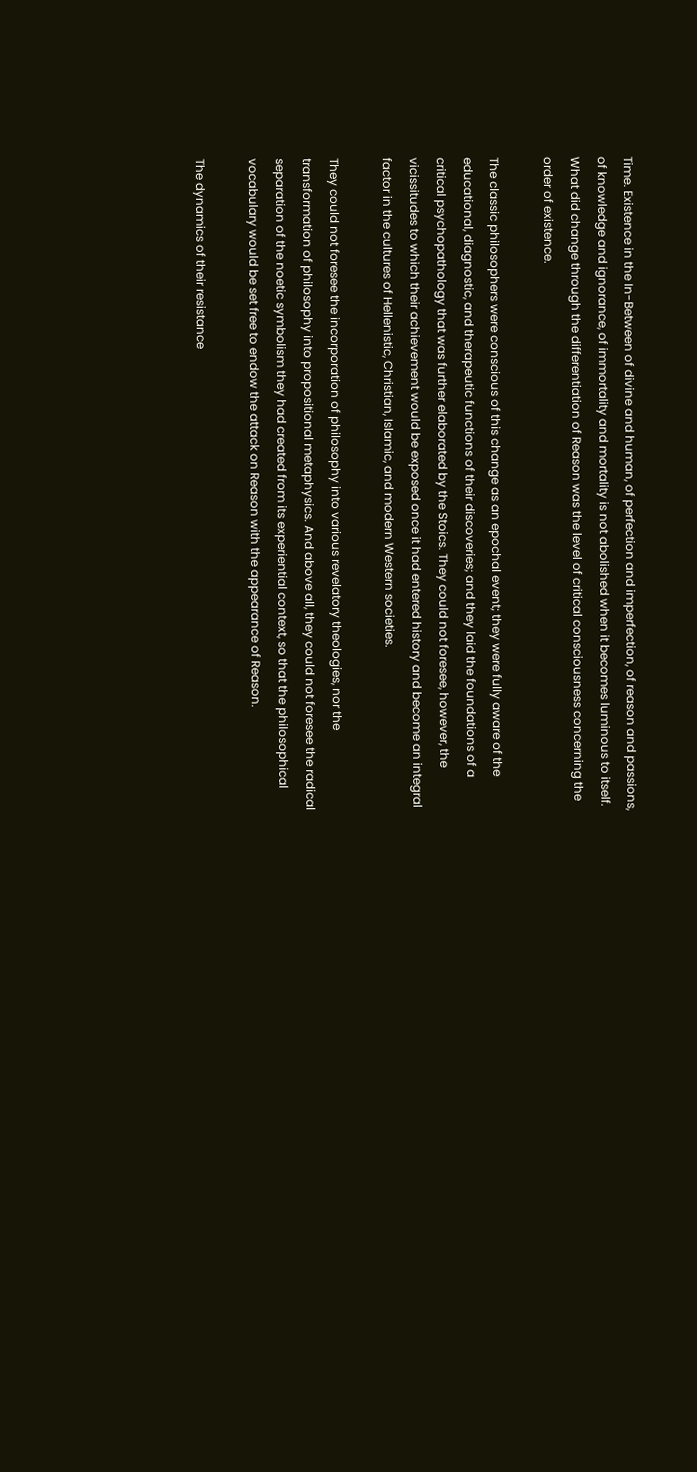Time. Existence in the In-Between of divine and human, of perfection and imperfection, of reason and passions, of knowledge and ignorance, of immortality and mortality is not abolished when it becomes luminous to itself. What did change through the differentiation of Reason was the level of critical consciousness concerning the order of existence.

The classic philosophers were conscious of this change as an epochal event; they were fully aware of the educational, diagnostic, and therapeutic functions of their discoveries; and they laid the foundations of a critical psychopathology that was further elaborated by the Stoics. They could not foresee, however, the vicissitudes to which their achievement would be exposed once it had entered history and become an integral factor in the cultures of Hellenistic, Christian, Islamic, and modern Western societies.

They could not foresee the incorporation of philosophy into various revelatory theologies, nor the transformation of philosophy into propositional metaphysics. And above all, they could not foresee the radical separation of the noetic symbolism they had created from its experiential context, so that the philosophical vocabulary would be set free to endow the attack on Reason with the appearance of Reason.

The dynamics of their resistance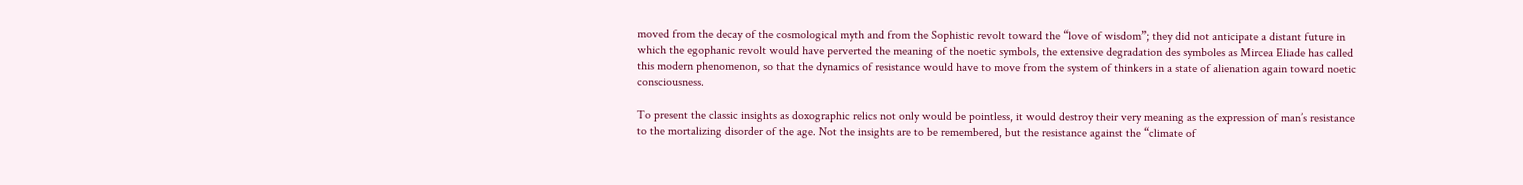moved from the decay of the cosmological myth and from the Sophistic revolt toward the “love of wisdom”; they did not anticipate a distant future in which the egophanic revolt would have perverted the meaning of the noetic symbols, the extensive degradation des symboles as Mircea Eliade has called this modern phenomenon, so that the dynamics of resistance would have to move from the system of thinkers in a state of alienation again toward noetic consciousness.

To present the classic insights as doxographic relics not only would be pointless, it would destroy their very meaning as the expression of man’s resistance to the mortalizing disorder of the age. Not the insights are to be remembered, but the resistance against the “climate of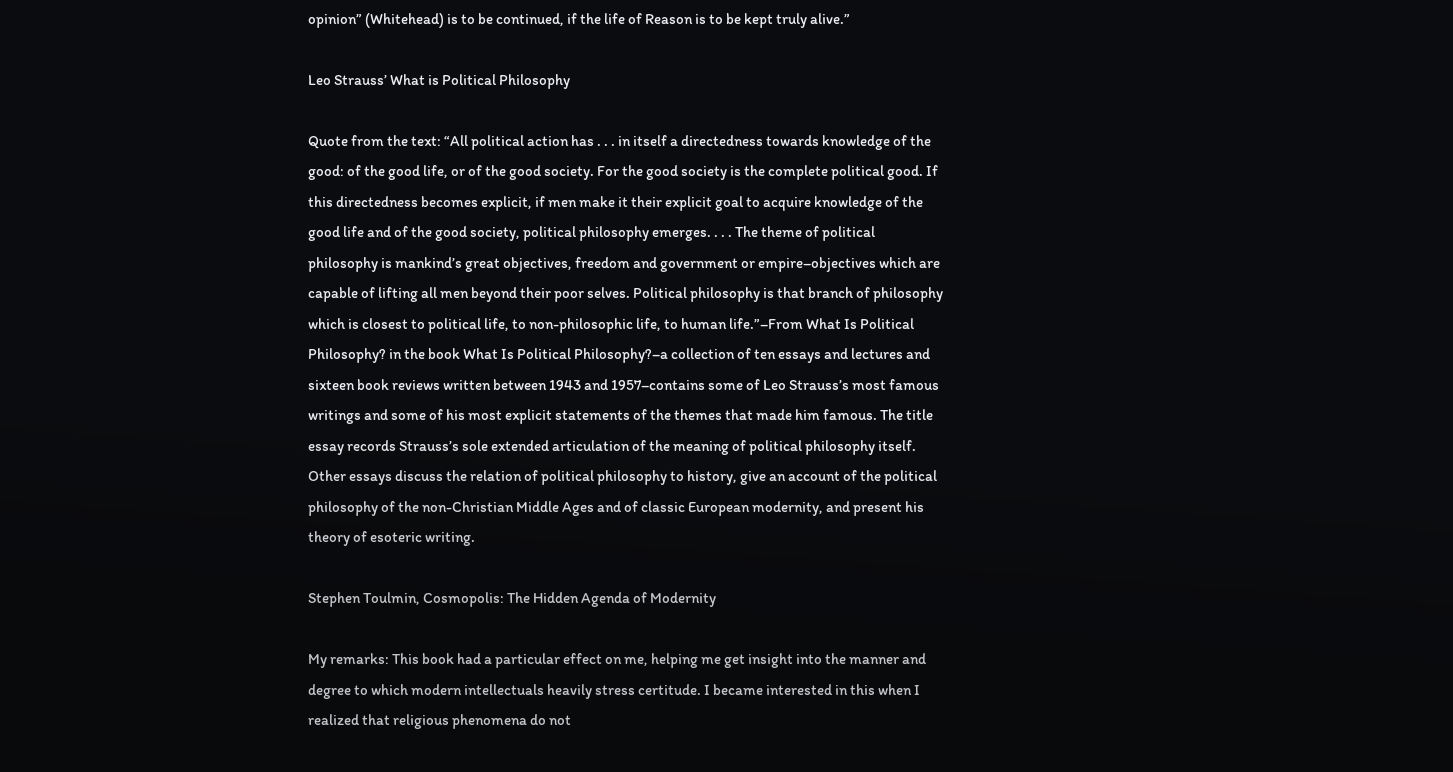opinion” (Whitehead) is to be continued, if the life of Reason is to be kept truly alive.”

Leo Strauss’ What is Political Philosophy

Quote from the text: “All political action has . . . in itself a directedness towards knowledge of the good: of the good life, or of the good society. For the good society is the complete political good. If this directedness becomes explicit, if men make it their explicit goal to acquire knowledge of the good life and of the good society, political philosophy emerges. . . . The theme of political philosophy is mankind’s great objectives, freedom and government or empire–objectives which are capable of lifting all men beyond their poor selves. Political philosophy is that branch of philosophy which is closest to political life, to non-philosophic life, to human life.”–From What Is Political Philosophy? in the book What Is Political Philosophy?–a collection of ten essays and lectures and sixteen book reviews written between 1943 and 1957–contains some of Leo Strauss’s most famous writings and some of his most explicit statements of the themes that made him famous. The title essay records Strauss’s sole extended articulation of the meaning of political philosophy itself. Other essays discuss the relation of political philosophy to history, give an account of the political philosophy of the non-Christian Middle Ages and of classic European modernity, and present his theory of esoteric writing.

Stephen Toulmin, Cosmopolis: The Hidden Agenda of Modernity

My remarks: This book had a particular effect on me, helping me get insight into the manner and degree to which modern intellectuals heavily stress certitude. I became interested in this when I realized that religious phenomena do not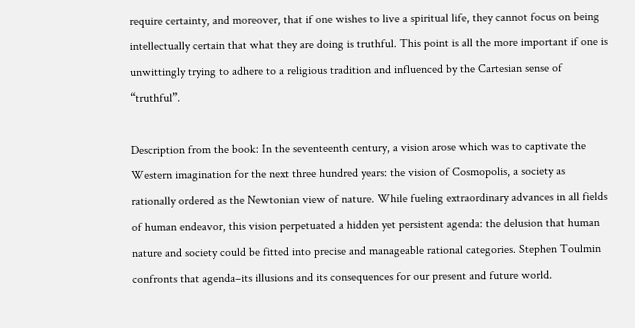require certainty, and moreover, that if one wishes to live a spiritual life, they cannot focus on being intellectually certain that what they are doing is truthful. This point is all the more important if one is unwittingly trying to adhere to a religious tradition and influenced by the Cartesian sense of “truthful”.

Description from the book: In the seventeenth century, a vision arose which was to captivate the Western imagination for the next three hundred years: the vision of Cosmopolis, a society as rationally ordered as the Newtonian view of nature. While fueling extraordinary advances in all fields of human endeavor, this vision perpetuated a hidden yet persistent agenda: the delusion that human nature and society could be fitted into precise and manageable rational categories. Stephen Toulmin confronts that agenda–its illusions and its consequences for our present and future world.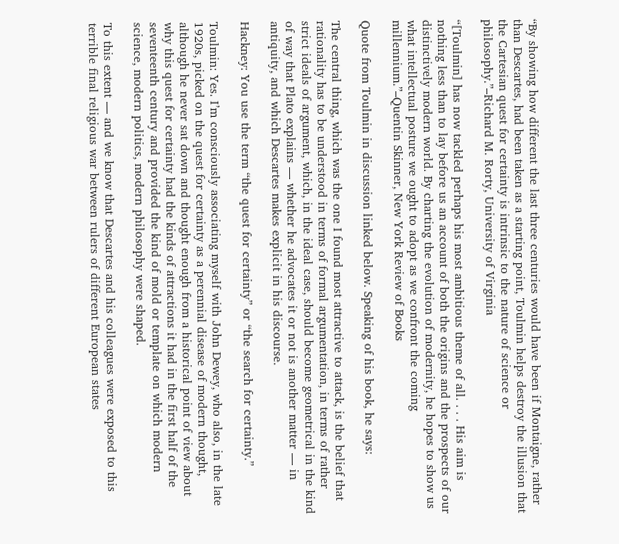“By showing how different the last three centuries would have been if Montaigne, rather than Descartes, had been taken as a starting point, Toulmin helps destroy the illusion that the Cartesian quest for certainty is intrinsic to the nature of science or philosophy.”–Richard M. Rorty, University of Virginia

“[Toulmin] has now tackled perhaps his most ambitious theme of all. . . . His aim is nothing less than to lay before us an account of both the origins and the prospects of our distinctively modern world. By charting the evolution of modernity, he hopes to show us what intellectual posture we ought to adopt as we confront the coming millennium.”–Quentin Skinner, New York Review of Books

Quote from Toulmin in discussion linked below. Speaking of his book, he says:

The central thing, which was the one I found most attractive to attack, is the belief that rationality has to be understood in terms of formal argumentation, in terms of rather strict ideals of argument, which, in the ideal case, should become geometrical in the kind of way that Plato explains — whether he advocates it or not is another matter — in antiquity, and which Descartes makes explicit in his discourse.

Hackney: You use the term “the quest for certainty” or “the search for certainty.”

Toulmin: Yes. I’m consciously associating myself with John Dewey, who also, in the late 1920s, picked on the quest for certainty as a perennial disease of modern thought, although he never sat down and thought enough from a historical point of view about why this quest for certainty had the kinds of attractions it had in the first half of the seventeenth century and provided the kind of mold or template on which modern science, modern politics, modern philosophy were shaped.

To this extent — and we know that Descartes and his colleagues were exposed to this terrible final religious war between rulers of different European states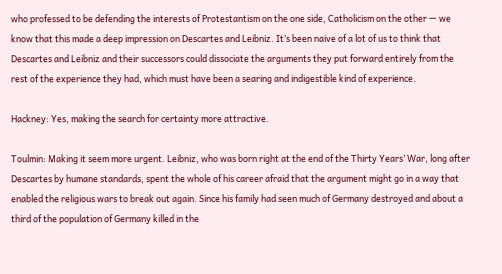who professed to be defending the interests of Protestantism on the one side, Catholicism on the other — we know that this made a deep impression on Descartes and Leibniz. It’s been naive of a lot of us to think that Descartes and Leibniz and their successors could dissociate the arguments they put forward entirely from the rest of the experience they had, which must have been a searing and indigestible kind of experience.

Hackney: Yes, making the search for certainty more attractive.

Toulmin: Making it seem more urgent. Leibniz, who was born right at the end of the Thirty Years’ War, long after Descartes by humane standards, spent the whole of his career afraid that the argument might go in a way that enabled the religious wars to break out again. Since his family had seen much of Germany destroyed and about a third of the population of Germany killed in the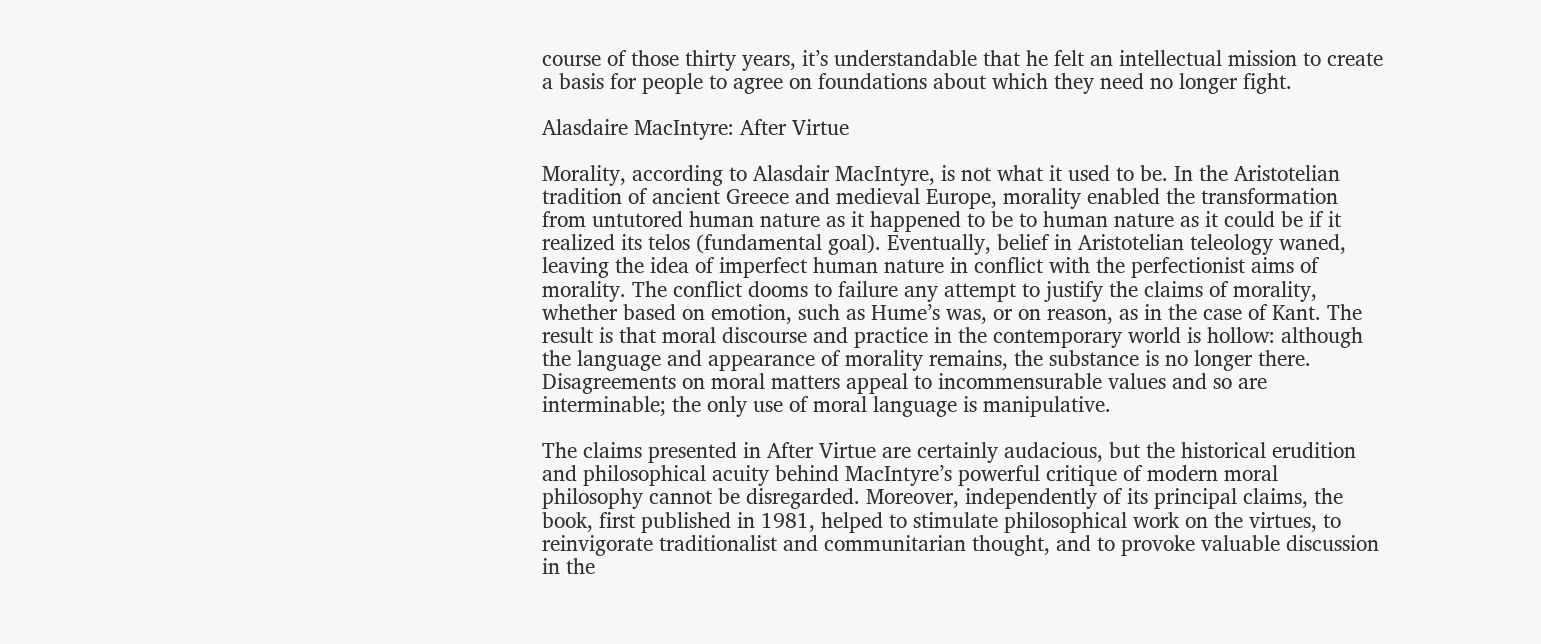course of those thirty years, it’s understandable that he felt an intellectual mission to create a basis for people to agree on foundations about which they need no longer fight.

Alasdaire MacIntyre: After Virtue

Morality, according to Alasdair MacIntyre, is not what it used to be. In the Aristotelian tradition of ancient Greece and medieval Europe, morality enabled the transformation from untutored human nature as it happened to be to human nature as it could be if it realized its telos (fundamental goal). Eventually, belief in Aristotelian teleology waned, leaving the idea of imperfect human nature in conflict with the perfectionist aims of morality. The conflict dooms to failure any attempt to justify the claims of morality, whether based on emotion, such as Hume’s was, or on reason, as in the case of Kant. The result is that moral discourse and practice in the contemporary world is hollow: although the language and appearance of morality remains, the substance is no longer there. Disagreements on moral matters appeal to incommensurable values and so are interminable; the only use of moral language is manipulative.

The claims presented in After Virtue are certainly audacious, but the historical erudition and philosophical acuity behind MacIntyre’s powerful critique of modern moral philosophy cannot be disregarded. Moreover, independently of its principal claims, the book, first published in 1981, helped to stimulate philosophical work on the virtues, to reinvigorate traditionalist and communitarian thought, and to provoke valuable discussion in the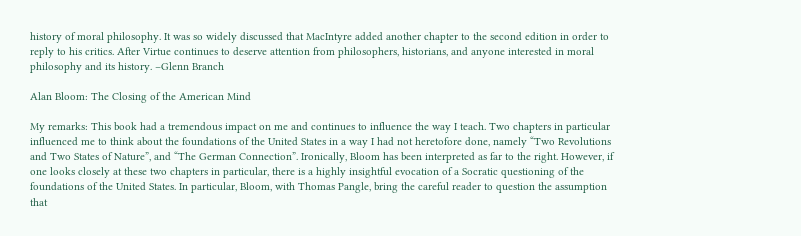history of moral philosophy. It was so widely discussed that MacIntyre added another chapter to the second edition in order to reply to his critics. After Virtue continues to deserve attention from philosophers, historians, and anyone interested in moral philosophy and its history. –Glenn Branch

Alan Bloom: The Closing of the American Mind

My remarks: This book had a tremendous impact on me and continues to influence the way I teach. Two chapters in particular influenced me to think about the foundations of the United States in a way I had not heretofore done, namely “Two Revolutions and Two States of Nature”, and “The German Connection”. Ironically, Bloom has been interpreted as far to the right. However, if one looks closely at these two chapters in particular, there is a highly insightful evocation of a Socratic questioning of the foundations of the United States. In particular, Bloom, with Thomas Pangle, bring the careful reader to question the assumption that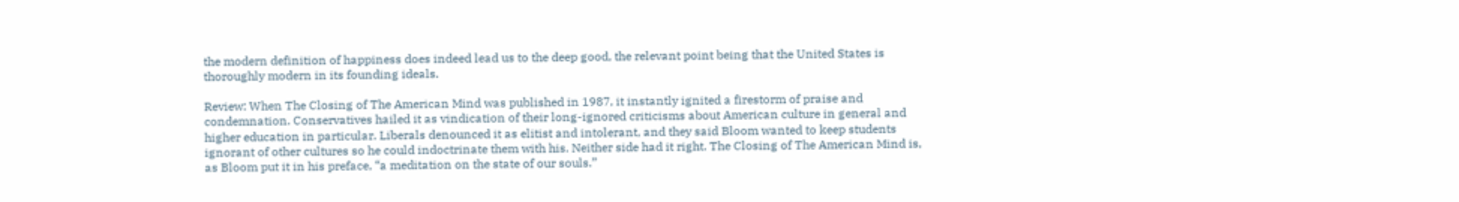the modern definition of happiness does indeed lead us to the deep good, the relevant point being that the United States is thoroughly modern in its founding ideals.

Review: When The Closing of The American Mind was published in 1987, it instantly ignited a firestorm of praise and condemnation. Conservatives hailed it as vindication of their long-ignored criticisms about American culture in general and higher education in particular. Liberals denounced it as elitist and intolerant, and they said Bloom wanted to keep students ignorant of other cultures so he could indoctrinate them with his. Neither side had it right. The Closing of The American Mind is, as Bloom put it in his preface, “a meditation on the state of our souls.”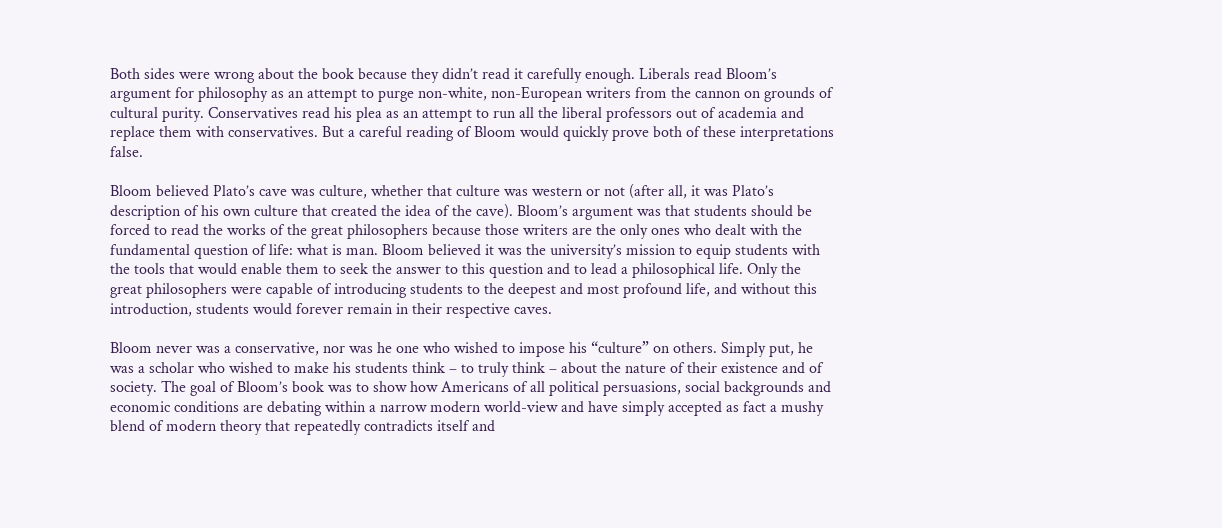Both sides were wrong about the book because they didn’t read it carefully enough. Liberals read Bloom’s argument for philosophy as an attempt to purge non-white, non-European writers from the cannon on grounds of cultural purity. Conservatives read his plea as an attempt to run all the liberal professors out of academia and replace them with conservatives. But a careful reading of Bloom would quickly prove both of these interpretations false.

Bloom believed Plato’s cave was culture, whether that culture was western or not (after all, it was Plato’s description of his own culture that created the idea of the cave). Bloom’s argument was that students should be forced to read the works of the great philosophers because those writers are the only ones who dealt with the fundamental question of life: what is man. Bloom believed it was the university’s mission to equip students with the tools that would enable them to seek the answer to this question and to lead a philosophical life. Only the great philosophers were capable of introducing students to the deepest and most profound life, and without this introduction, students would forever remain in their respective caves.

Bloom never was a conservative, nor was he one who wished to impose his “culture” on others. Simply put, he was a scholar who wished to make his students think – to truly think – about the nature of their existence and of society. The goal of Bloom’s book was to show how Americans of all political persuasions, social backgrounds and economic conditions are debating within a narrow modern world-view and have simply accepted as fact a mushy blend of modern theory that repeatedly contradicts itself and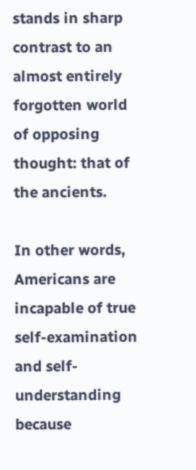stands in sharp contrast to an almost entirely forgotten world of opposing thought: that of the ancients.

In other words, Americans are incapable of true self-examination and self-understanding because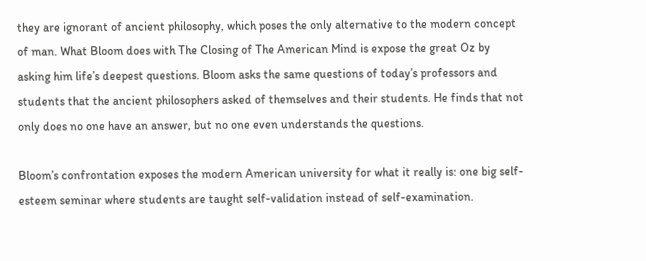they are ignorant of ancient philosophy, which poses the only alternative to the modern concept of man. What Bloom does with The Closing of The American Mind is expose the great Oz by asking him life’s deepest questions. Bloom asks the same questions of today’s professors and students that the ancient philosophers asked of themselves and their students. He finds that not only does no one have an answer, but no one even understands the questions.

Bloom’s confrontation exposes the modern American university for what it really is: one big self-esteem seminar where students are taught self-validation instead of self-examination.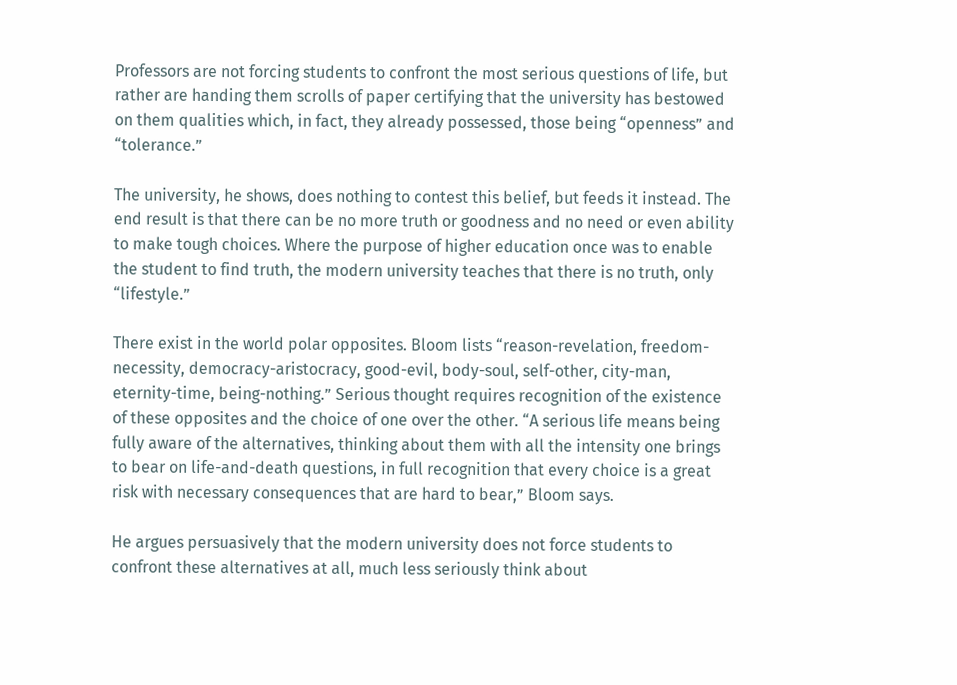Professors are not forcing students to confront the most serious questions of life, but rather are handing them scrolls of paper certifying that the university has bestowed on them qualities which, in fact, they already possessed, those being “openness” and “tolerance.”

The university, he shows, does nothing to contest this belief, but feeds it instead. The end result is that there can be no more truth or goodness and no need or even ability to make tough choices. Where the purpose of higher education once was to enable the student to find truth, the modern university teaches that there is no truth, only “lifestyle.”

There exist in the world polar opposites. Bloom lists “reason-revelation, freedom-necessity, democracy-aristocracy, good-evil, body-soul, self-other, city-man, eternity-time, being-nothing.” Serious thought requires recognition of the existence of these opposites and the choice of one over the other. “A serious life means being fully aware of the alternatives, thinking about them with all the intensity one brings to bear on life-and-death questions, in full recognition that every choice is a great risk with necessary consequences that are hard to bear,” Bloom says.

He argues persuasively that the modern university does not force students to confront these alternatives at all, much less seriously think about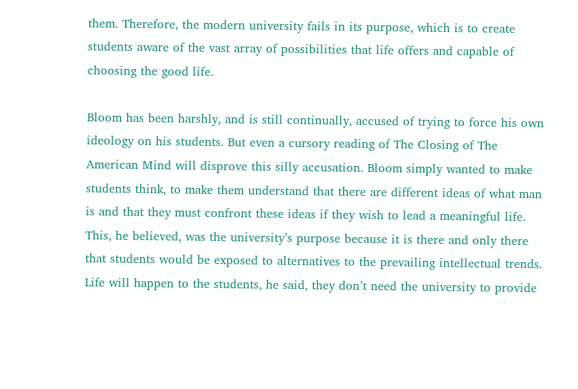them. Therefore, the modern university fails in its purpose, which is to create students aware of the vast array of possibilities that life offers and capable of choosing the good life.

Bloom has been harshly, and is still continually, accused of trying to force his own ideology on his students. But even a cursory reading of The Closing of The American Mind will disprove this silly accusation. Bloom simply wanted to make students think, to make them understand that there are different ideas of what man is and that they must confront these ideas if they wish to lead a meaningful life. This, he believed, was the university’s purpose because it is there and only there that students would be exposed to alternatives to the prevailing intellectual trends. Life will happen to the students, he said, they don’t need the university to provide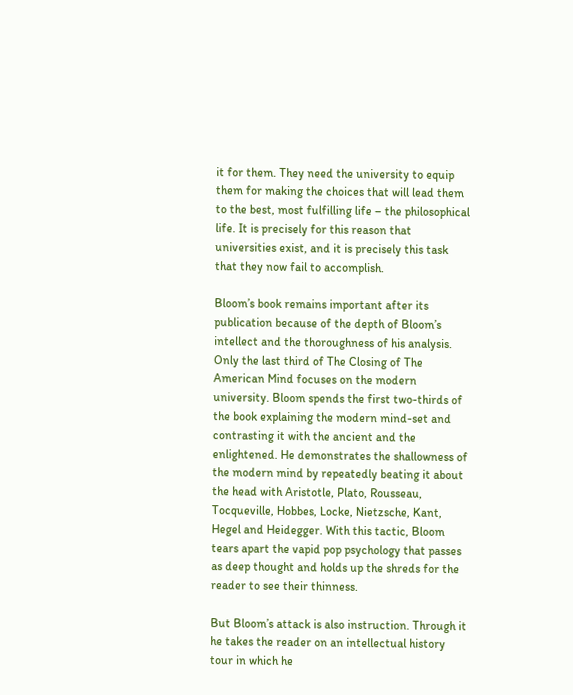it for them. They need the university to equip them for making the choices that will lead them to the best, most fulfilling life – the philosophical life. It is precisely for this reason that universities exist, and it is precisely this task that they now fail to accomplish.

Bloom’s book remains important after its publication because of the depth of Bloom’s intellect and the thoroughness of his analysis. Only the last third of The Closing of The American Mind focuses on the modern university. Bloom spends the first two-thirds of the book explaining the modern mind-set and contrasting it with the ancient and the enlightened. He demonstrates the shallowness of the modern mind by repeatedly beating it about the head with Aristotle, Plato, Rousseau, Tocqueville, Hobbes, Locke, Nietzsche, Kant, Hegel and Heidegger. With this tactic, Bloom tears apart the vapid pop psychology that passes as deep thought and holds up the shreds for the reader to see their thinness.

But Bloom’s attack is also instruction. Through it he takes the reader on an intellectual history tour in which he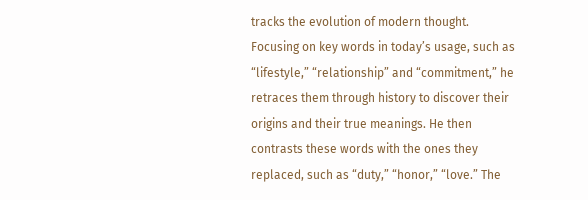tracks the evolution of modern thought. Focusing on key words in today’s usage, such as “lifestyle,” “relationship” and “commitment,” he retraces them through history to discover their origins and their true meanings. He then contrasts these words with the ones they replaced, such as “duty,” “honor,” “love.” The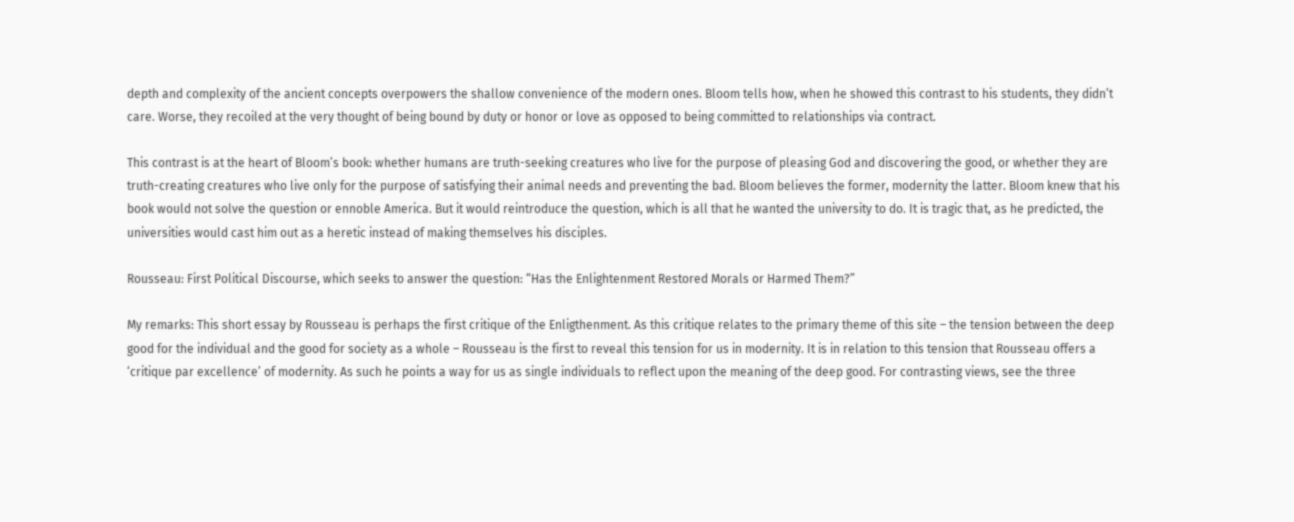depth and complexity of the ancient concepts overpowers the shallow convenience of the modern ones. Bloom tells how, when he showed this contrast to his students, they didn’t care. Worse, they recoiled at the very thought of being bound by duty or honor or love as opposed to being committed to relationships via contract.

This contrast is at the heart of Bloom’s book: whether humans are truth-seeking creatures who live for the purpose of pleasing God and discovering the good, or whether they are truth-creating creatures who live only for the purpose of satisfying their animal needs and preventing the bad. Bloom believes the former, modernity the latter. Bloom knew that his book would not solve the question or ennoble America. But it would reintroduce the question, which is all that he wanted the university to do. It is tragic that, as he predicted, the universities would cast him out as a heretic instead of making themselves his disciples.

Rousseau: First Political Discourse, which seeks to answer the question: “Has the Enlightenment Restored Morals or Harmed Them?”

My remarks: This short essay by Rousseau is perhaps the first critique of the Enligthenment. As this critique relates to the primary theme of this site – the tension between the deep good for the individual and the good for society as a whole – Rousseau is the first to reveal this tension for us in modernity. It is in relation to this tension that Rousseau offers a ‘critique par excellence’ of modernity. As such he points a way for us as single individuals to reflect upon the meaning of the deep good. For contrasting views, see the three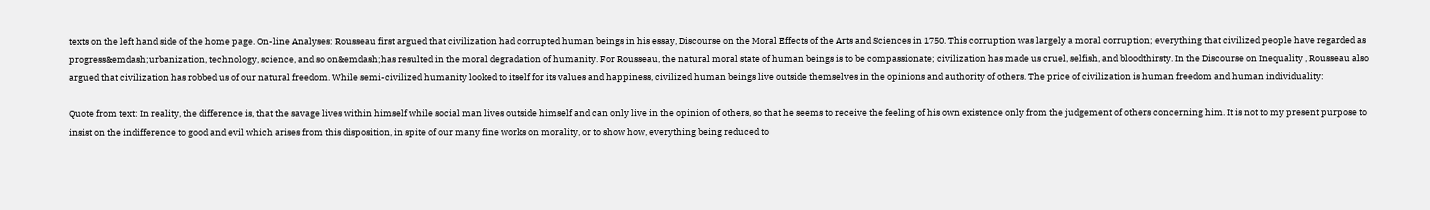texts on the left hand side of the home page. On-line Analyses: Rousseau first argued that civilization had corrupted human beings in his essay, Discourse on the Moral Effects of the Arts and Sciences in 1750. This corruption was largely a moral corruption; everything that civilized people have regarded as progress&emdash;urbanization, technology, science, and so on&emdash;has resulted in the moral degradation of humanity. For Rousseau, the natural moral state of human beings is to be compassionate; civilization has made us cruel, selfish, and bloodthirsty. In the Discourse on Inequality , Rousseau also argued that civilization has robbed us of our natural freedom. While semi-civilized humanity looked to itself for its values and happiness, civilized human beings live outside themselves in the opinions and authority of others. The price of civilization is human freedom and human individuality:

Quote from text: In reality, the difference is, that the savage lives within himself while social man lives outside himself and can only live in the opinion of others, so that he seems to receive the feeling of his own existence only from the judgement of others concerning him. It is not to my present purpose to insist on the indifference to good and evil which arises from this disposition, in spite of our many fine works on morality, or to show how, everything being reduced to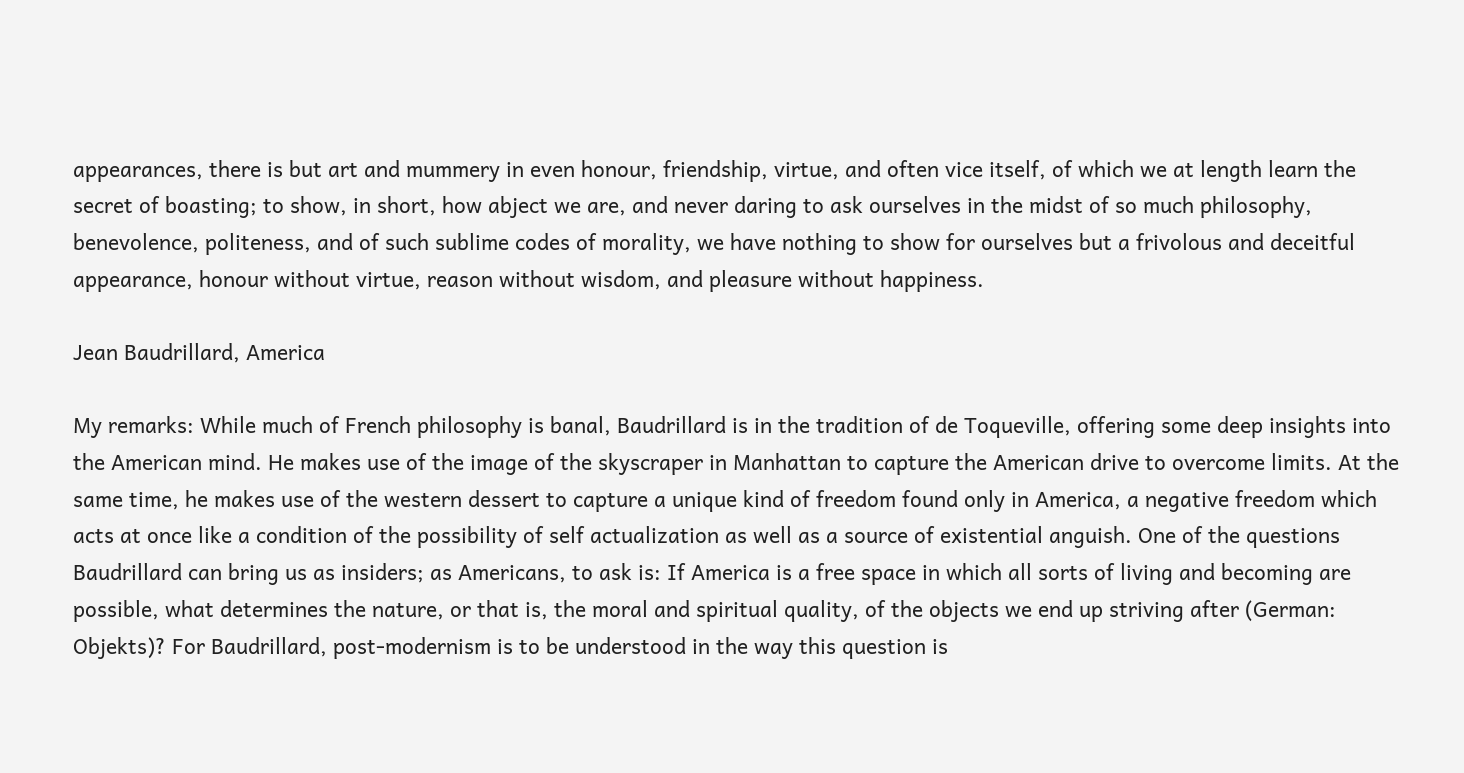appearances, there is but art and mummery in even honour, friendship, virtue, and often vice itself, of which we at length learn the secret of boasting; to show, in short, how abject we are, and never daring to ask ourselves in the midst of so much philosophy, benevolence, politeness, and of such sublime codes of morality, we have nothing to show for ourselves but a frivolous and deceitful appearance, honour without virtue, reason without wisdom, and pleasure without happiness.

Jean Baudrillard, America

My remarks: While much of French philosophy is banal, Baudrillard is in the tradition of de Toqueville, offering some deep insights into the American mind. He makes use of the image of the skyscraper in Manhattan to capture the American drive to overcome limits. At the same time, he makes use of the western dessert to capture a unique kind of freedom found only in America, a negative freedom which acts at once like a condition of the possibility of self actualization as well as a source of existential anguish. One of the questions Baudrillard can bring us as insiders; as Americans, to ask is: If America is a free space in which all sorts of living and becoming are possible, what determines the nature, or that is, the moral and spiritual quality, of the objects we end up striving after (German: Objekts)? For Baudrillard, post-modernism is to be understood in the way this question is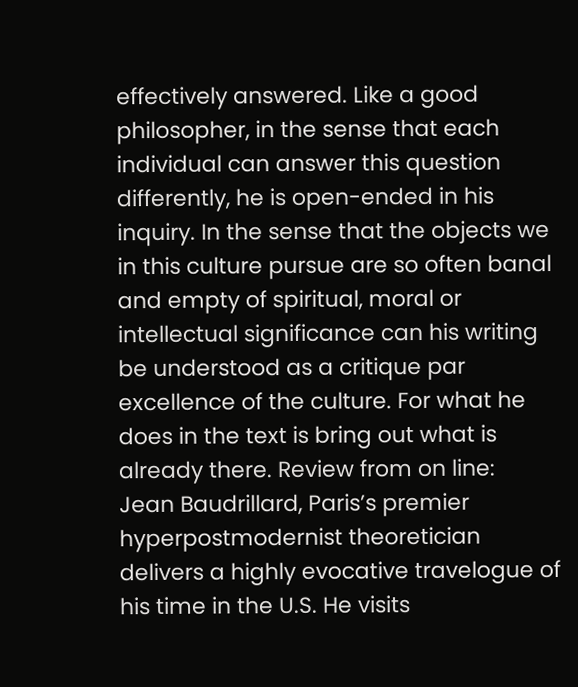effectively answered. Like a good philosopher, in the sense that each individual can answer this question differently, he is open-ended in his inquiry. In the sense that the objects we in this culture pursue are so often banal and empty of spiritual, moral or intellectual significance can his writing be understood as a critique par excellence of the culture. For what he does in the text is bring out what is already there. Review from on line:
Jean Baudrillard, Paris’s premier hyperpostmodernist theoretician delivers a highly evocative travelogue of his time in the U.S. He visits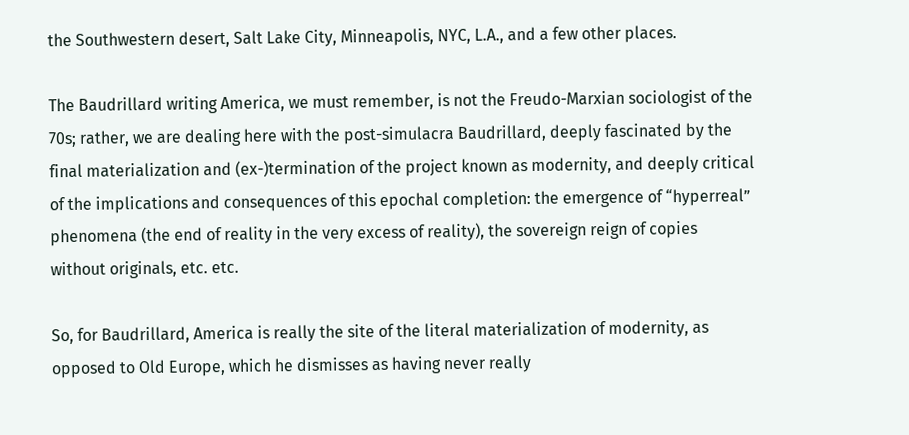the Southwestern desert, Salt Lake City, Minneapolis, NYC, L.A., and a few other places.

The Baudrillard writing America, we must remember, is not the Freudo-Marxian sociologist of the 70s; rather, we are dealing here with the post-simulacra Baudrillard, deeply fascinated by the final materialization and (ex-)termination of the project known as modernity, and deeply critical of the implications and consequences of this epochal completion: the emergence of “hyperreal” phenomena (the end of reality in the very excess of reality), the sovereign reign of copies without originals, etc. etc.

So, for Baudrillard, America is really the site of the literal materialization of modernity, as opposed to Old Europe, which he dismisses as having never really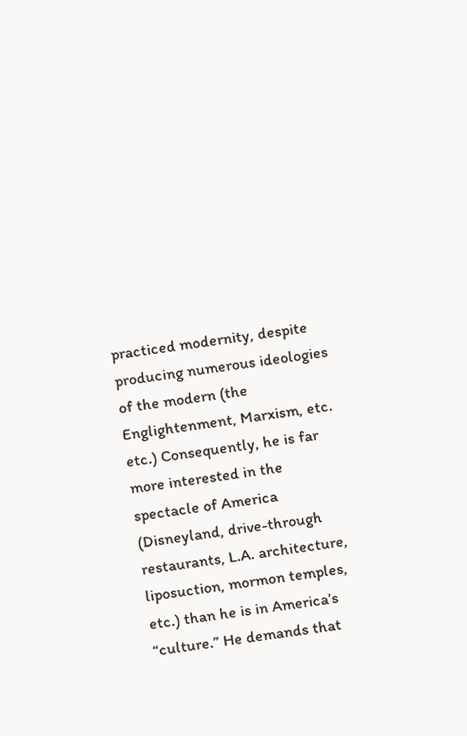practiced modernity, despite producing numerous ideologies of the modern (the Englightenment, Marxism, etc. etc.) Consequently, he is far more interested in the spectacle of America (Disneyland, drive-through restaurants, L.A. architecture, liposuction, mormon temples, etc.) than he is in America’s “culture.” He demands that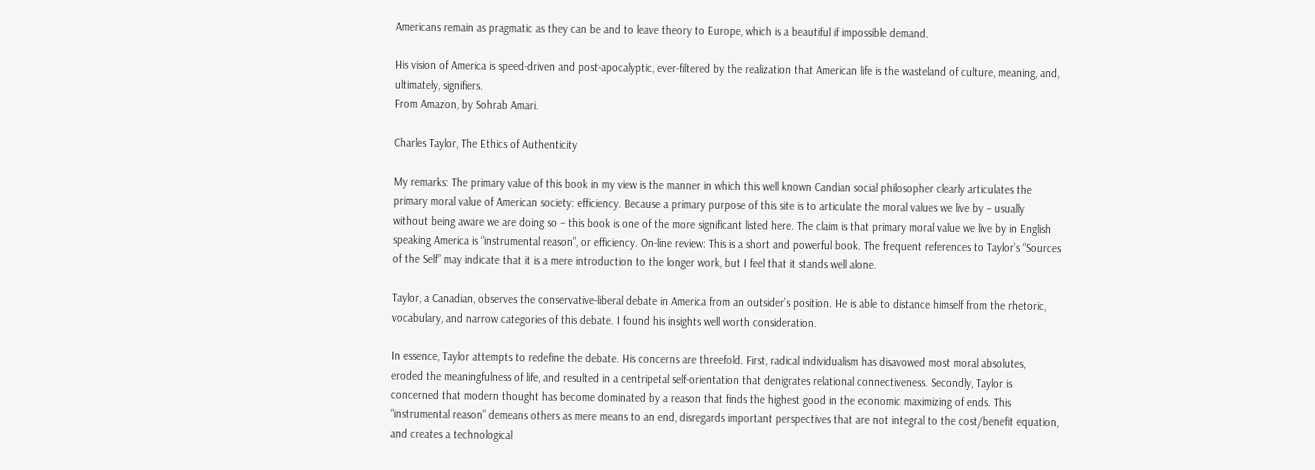Americans remain as pragmatic as they can be and to leave theory to Europe, which is a beautiful if impossible demand.

His vision of America is speed-driven and post-apocalyptic, ever-filtered by the realization that American life is the wasteland of culture, meaning, and, ultimately, signifiers.
From Amazon, by Sohrab Amari.

Charles Taylor, The Ethics of Authenticity

My remarks: The primary value of this book in my view is the manner in which this well known Candian social philosopher clearly articulates the primary moral value of American society: efficiency. Because a primary purpose of this site is to articulate the moral values we live by – usually without being aware we are doing so – this book is one of the more significant listed here. The claim is that primary moral value we live by in English speaking America is “instrumental reason”, or efficiency. On-line review: This is a short and powerful book. The frequent references to Taylor’s “Sources of the Self” may indicate that it is a mere introduction to the longer work, but I feel that it stands well alone.

Taylor, a Canadian, observes the conservative-liberal debate in America from an outsider’s position. He is able to distance himself from the rhetoric, vocabulary, and narrow categories of this debate. I found his insights well worth consideration.

In essence, Taylor attempts to redefine the debate. His concerns are threefold. First, radical individualism has disavowed most moral absolutes, eroded the meaningfulness of life, and resulted in a centripetal self-orientation that denigrates relational connectiveness. Secondly, Taylor is concerned that modern thought has become dominated by a reason that finds the highest good in the economic maximizing of ends. This “instrumental reason” demeans others as mere means to an end, disregards important perspectives that are not integral to the cost/benefit equation, and creates a technological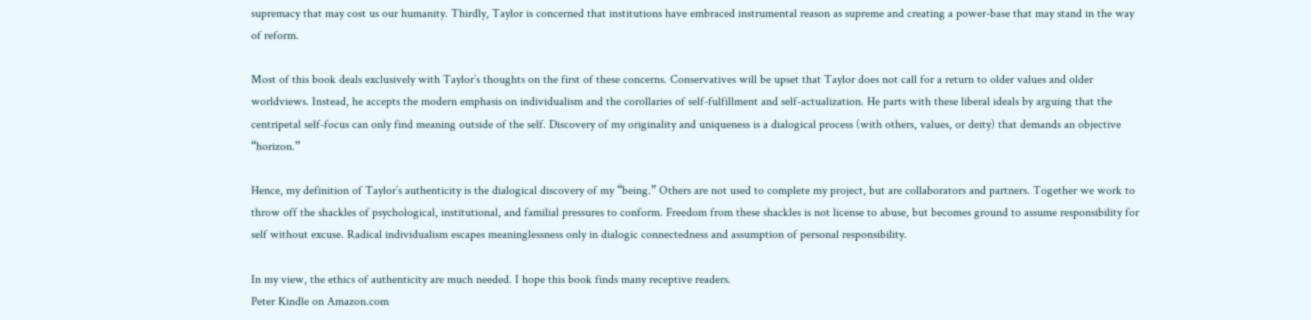supremacy that may cost us our humanity. Thirdly, Taylor is concerned that institutions have embraced instrumental reason as supreme and creating a power-base that may stand in the way of reform.

Most of this book deals exclusively with Taylor’s thoughts on the first of these concerns. Conservatives will be upset that Taylor does not call for a return to older values and older worldviews. Instead, he accepts the modern emphasis on individualism and the corollaries of self-fulfillment and self-actualization. He parts with these liberal ideals by arguing that the centripetal self-focus can only find meaning outside of the self. Discovery of my originality and uniqueness is a dialogical process (with others, values, or deity) that demands an objective “horizon.”

Hence, my definition of Taylor’s authenticity is the dialogical discovery of my “being.” Others are not used to complete my project, but are collaborators and partners. Together we work to throw off the shackles of psychological, institutional, and familial pressures to conform. Freedom from these shackles is not license to abuse, but becomes ground to assume responsibility for self without excuse. Radical individualism escapes meaninglessness only in dialogic connectedness and assumption of personal responsibility.

In my view, the ethics of authenticity are much needed. I hope this book finds many receptive readers.
Peter Kindle on Amazon.com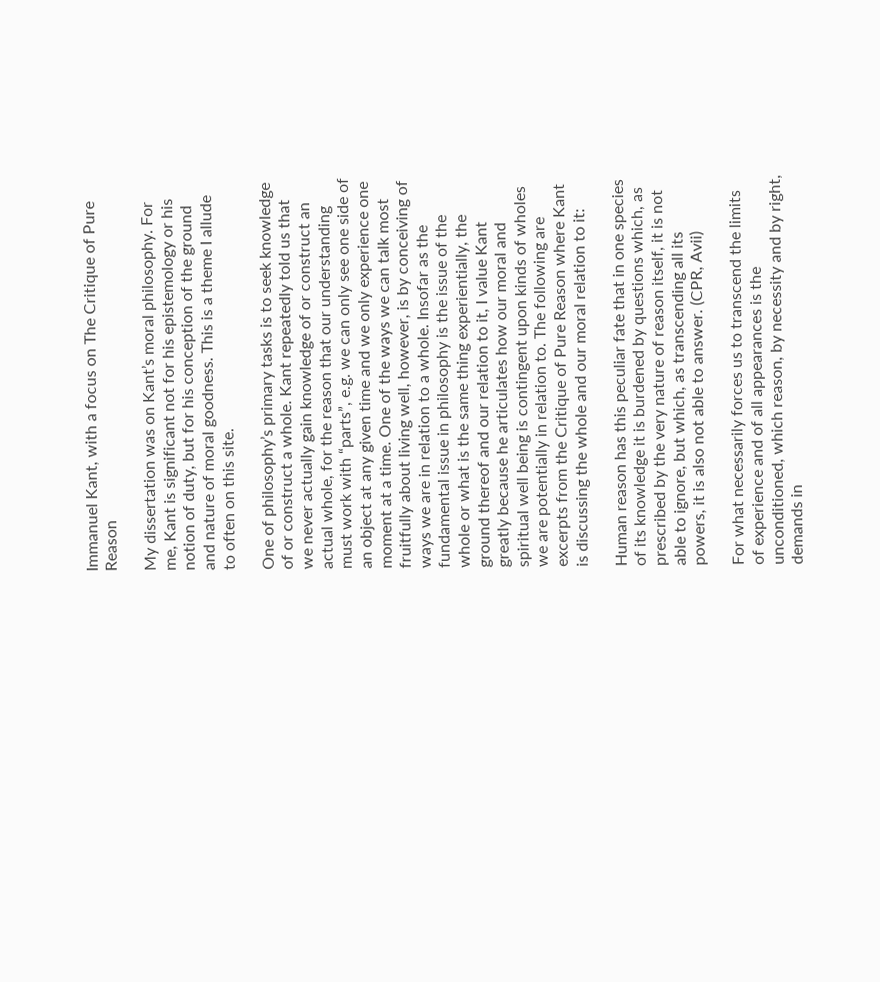Immanuel Kant, with a focus on The Critique of Pure Reason

My dissertation was on Kant’s moral philosophy. For me, Kant is significant not for his epistemology or his notion of duty, but for his conception of the ground and nature of moral goodness. This is a theme I allude to often on this site.

One of philosophy’s primary tasks is to seek knowledge of or construct a whole. Kant repeatedly told us that we never actually gain knowledge of or construct an actual whole, for the reason that our understanding must work with “parts”, e.g. we can only see one side of an object at any given time and we only experience one moment at a time. One of the ways we can talk most fruitfully about living well, however, is by conceiving of ways we are in relation to a whole. Insofar as the fundamental issue in philosophy is the issue of the whole or what is the same thing experientially, the ground thereof and our relation to it, I value Kant greatly because he articulates how our moral and spiritual well being is contingent upon kinds of wholes we are potentially in relation to. The following are excerpts from the Critique of Pure Reason where Kant is discussing the whole and our moral relation to it:

Human reason has this peculiar fate that in one species of its knowledge it is burdened by questions which, as prescribed by the very nature of reason itself, it is not able to ignore, but which, as transcending all its powers, it is also not able to answer. (CPR, Avii)

For what necessarily forces us to transcend the limits of experience and of all appearances is the unconditioned, which reason, by necessity and by right, demands in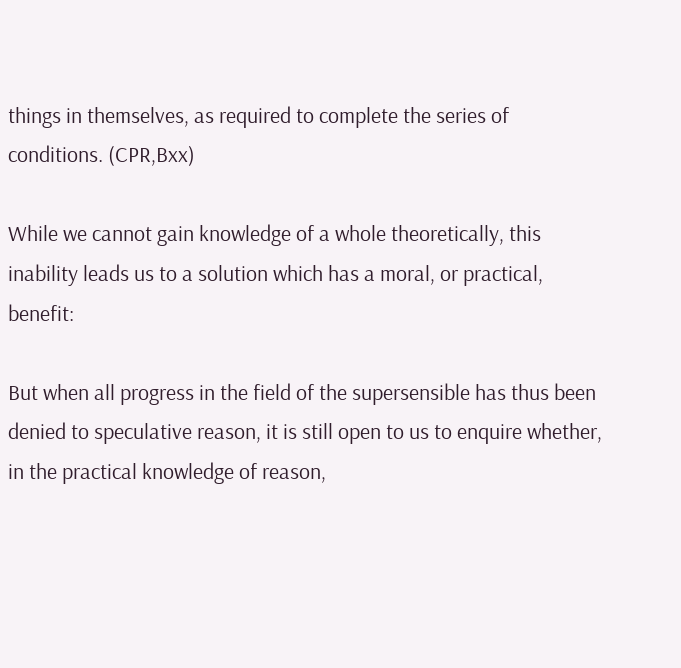things in themselves, as required to complete the series of conditions. (CPR,Bxx)

While we cannot gain knowledge of a whole theoretically, this inability leads us to a solution which has a moral, or practical, benefit:

But when all progress in the field of the supersensible has thus been denied to speculative reason, it is still open to us to enquire whether, in the practical knowledge of reason,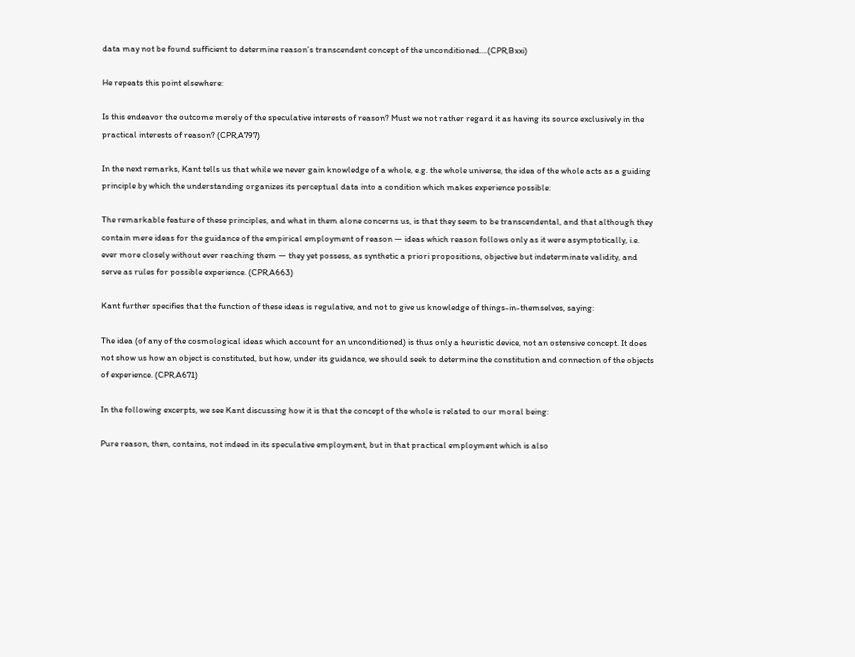data may not be found sufficient to determine reason’s transcendent concept of the unconditioned….(CPR,Bxxi)

He repeats this point elsewhere:

Is this endeavor the outcome merely of the speculative interests of reason? Must we not rather regard it as having its source exclusively in the practical interests of reason? (CPR,A797)

In the next remarks, Kant tells us that while we never gain knowledge of a whole, e.g. the whole universe, the idea of the whole acts as a guiding principle by which the understanding organizes its perceptual data into a condition which makes experience possible:

The remarkable feature of these principles, and what in them alone concerns us, is that they seem to be transcendental, and that although they contain mere ideas for the guidance of the empirical employment of reason — ideas which reason follows only as it were asymptotically, i.e. ever more closely without ever reaching them — they yet possess, as synthetic a priori propositions, objective but indeterminate validity, and serve as rules for possible experience. (CPR,A663)

Kant further specifies that the function of these ideas is regulative, and not to give us knowledge of things-in-themselves, saying:

The idea (of any of the cosmological ideas which account for an unconditioned) is thus only a heuristic device, not an ostensive concept. It does not show us how an object is constituted, but how, under its guidance, we should seek to determine the constitution and connection of the objects of experience. (CPR,A671)

In the following excerpts, we see Kant discussing how it is that the concept of the whole is related to our moral being:

Pure reason, then, contains, not indeed in its speculative employment, but in that practical employment which is also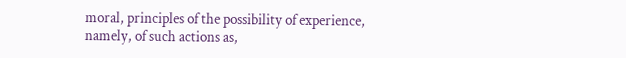moral, principles of the possibility of experience, namely, of such actions as,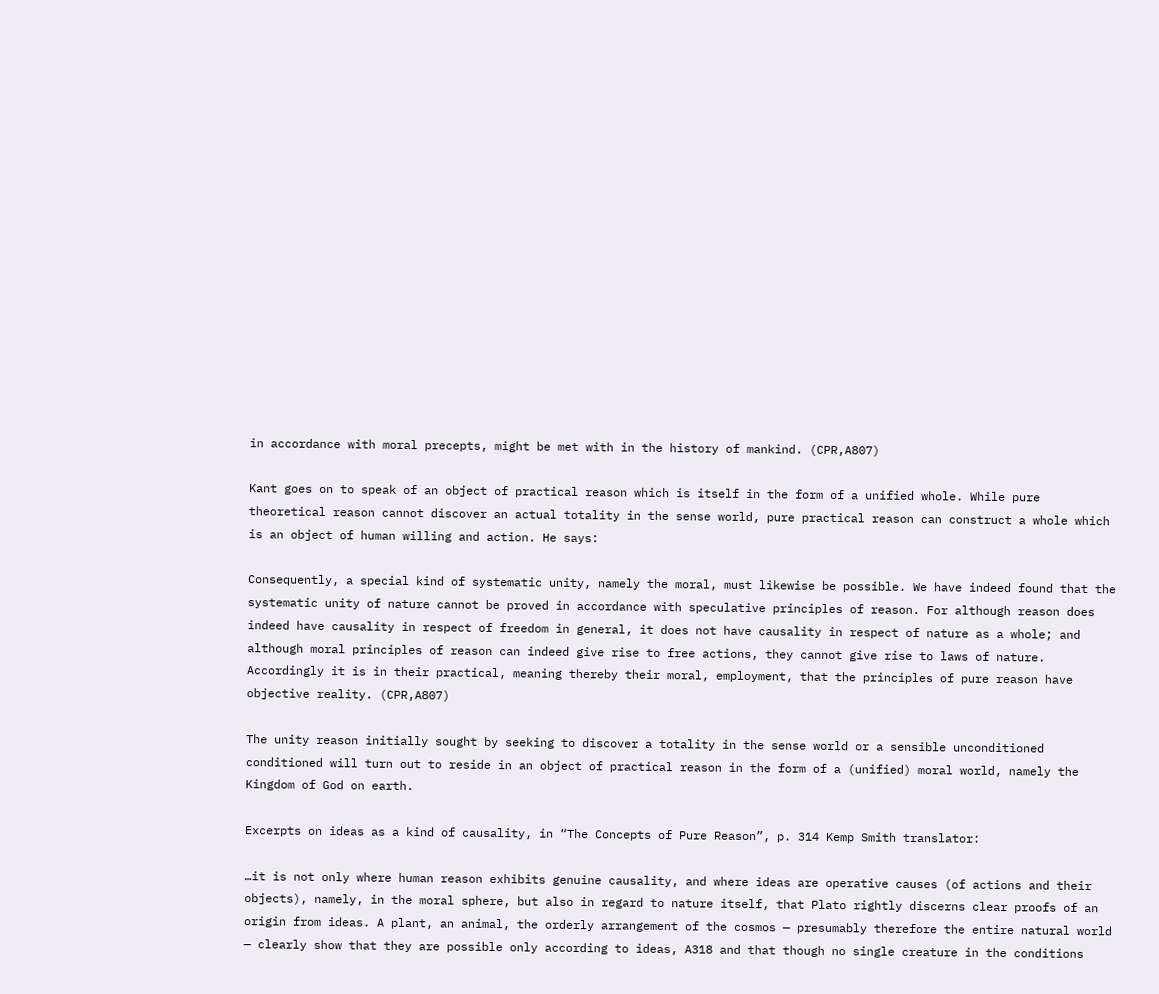in accordance with moral precepts, might be met with in the history of mankind. (CPR,A807)

Kant goes on to speak of an object of practical reason which is itself in the form of a unified whole. While pure theoretical reason cannot discover an actual totality in the sense world, pure practical reason can construct a whole which is an object of human willing and action. He says:

Consequently, a special kind of systematic unity, namely the moral, must likewise be possible. We have indeed found that the systematic unity of nature cannot be proved in accordance with speculative principles of reason. For although reason does indeed have causality in respect of freedom in general, it does not have causality in respect of nature as a whole; and although moral principles of reason can indeed give rise to free actions, they cannot give rise to laws of nature. Accordingly it is in their practical, meaning thereby their moral, employment, that the principles of pure reason have objective reality. (CPR,A807)

The unity reason initially sought by seeking to discover a totality in the sense world or a sensible unconditioned conditioned will turn out to reside in an object of practical reason in the form of a (unified) moral world, namely the Kingdom of God on earth.

Excerpts on ideas as a kind of causality, in “The Concepts of Pure Reason”, p. 314 Kemp Smith translator:

…it is not only where human reason exhibits genuine causality, and where ideas are operative causes (of actions and their objects), namely, in the moral sphere, but also in regard to nature itself, that Plato rightly discerns clear proofs of an origin from ideas. A plant, an animal, the orderly arrangement of the cosmos — presumably therefore the entire natural world — clearly show that they are possible only according to ideas, A318 and that though no single creature in the conditions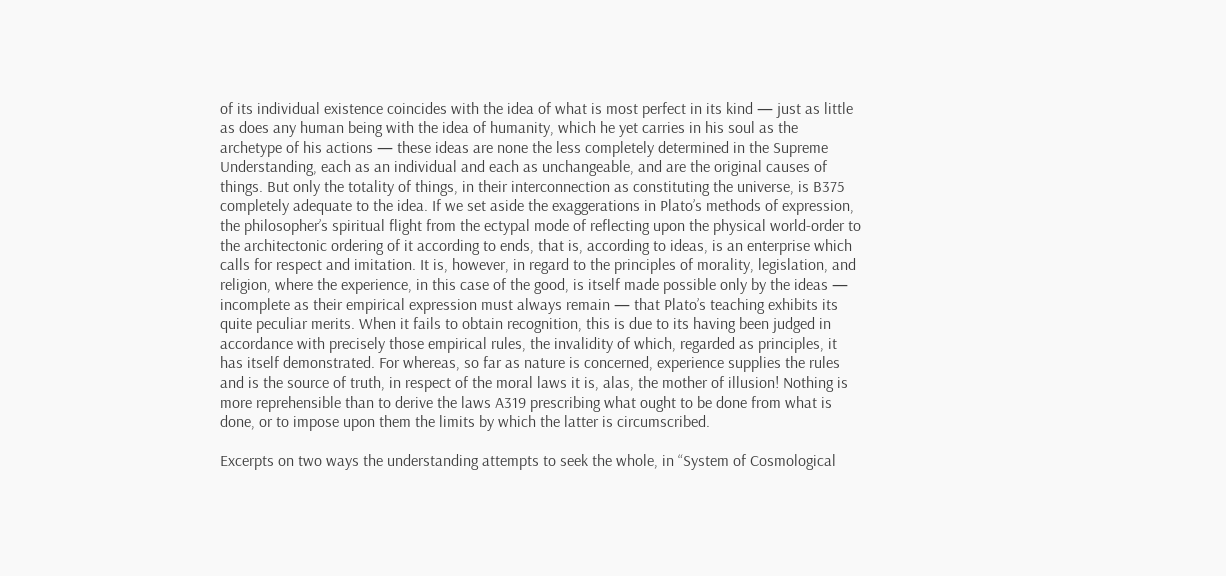of its individual existence coincides with the idea of what is most perfect in its kind — just as little as does any human being with the idea of humanity, which he yet carries in his soul as the archetype of his actions — these ideas are none the less completely determined in the Supreme Understanding, each as an individual and each as unchangeable, and are the original causes of things. But only the totality of things, in their interconnection as constituting the universe, is B375 completely adequate to the idea. If we set aside the exaggerations in Plato’s methods of expression, the philosopher’s spiritual flight from the ectypal mode of reflecting upon the physical world-order to the architectonic ordering of it according to ends, that is, according to ideas, is an enterprise which calls for respect and imitation. It is, however, in regard to the principles of morality, legislation, and religion, where the experience, in this case of the good, is itself made possible only by the ideas — incomplete as their empirical expression must always remain — that Plato’s teaching exhibits its quite peculiar merits. When it fails to obtain recognition, this is due to its having been judged in accordance with precisely those empirical rules, the invalidity of which, regarded as principles, it has itself demonstrated. For whereas, so far as nature is concerned, experience supplies the rules and is the source of truth, in respect of the moral laws it is, alas, the mother of illusion! Nothing is more reprehensible than to derive the laws A319 prescribing what ought to be done from what is done, or to impose upon them the limits by which the latter is circumscribed.

Excerpts on two ways the understanding attempts to seek the whole, in “System of Cosmological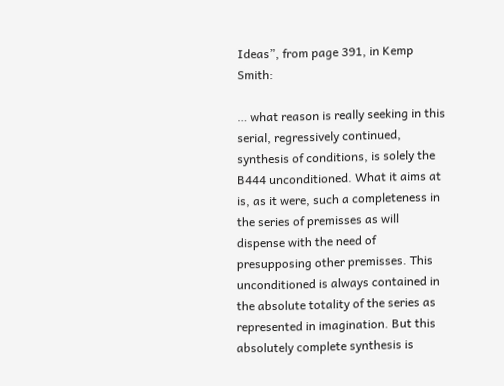Ideas”, from page 391, in Kemp Smith:

… what reason is really seeking in this serial, regressively continued, synthesis of conditions, is solely the B444 unconditioned. What it aims at is, as it were, such a completeness in the series of premisses as will dispense with the need of presupposing other premisses. This unconditioned is always contained in the absolute totality of the series as represented in imagination. But this absolutely complete synthesis is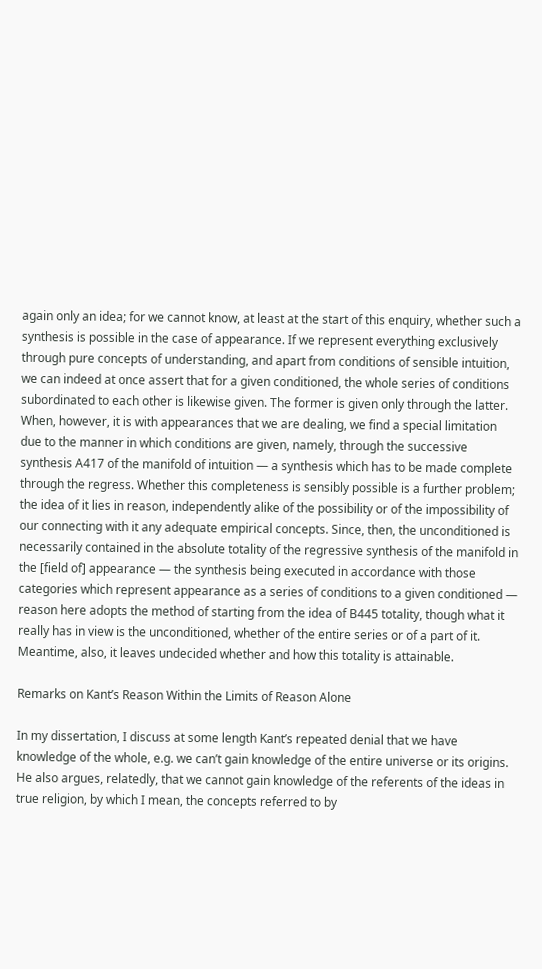again only an idea; for we cannot know, at least at the start of this enquiry, whether such a synthesis is possible in the case of appearance. If we represent everything exclusively through pure concepts of understanding, and apart from conditions of sensible intuition, we can indeed at once assert that for a given conditioned, the whole series of conditions subordinated to each other is likewise given. The former is given only through the latter. When, however, it is with appearances that we are dealing, we find a special limitation due to the manner in which conditions are given, namely, through the successive synthesis A417 of the manifold of intuition — a synthesis which has to be made complete through the regress. Whether this completeness is sensibly possible is a further problem; the idea of it lies in reason, independently alike of the possibility or of the impossibility of our connecting with it any adequate empirical concepts. Since, then, the unconditioned is necessarily contained in the absolute totality of the regressive synthesis of the manifold in the [field of] appearance — the synthesis being executed in accordance with those categories which represent appearance as a series of conditions to a given conditioned — reason here adopts the method of starting from the idea of B445 totality, though what it really has in view is the unconditioned, whether of the entire series or of a part of it. Meantime, also, it leaves undecided whether and how this totality is attainable.

Remarks on Kant’s Reason Within the Limits of Reason Alone

In my dissertation, I discuss at some length Kant’s repeated denial that we have knowledge of the whole, e.g. we can’t gain knowledge of the entire universe or its origins. He also argues, relatedly, that we cannot gain knowledge of the referents of the ideas in true religion, by which I mean, the concepts referred to by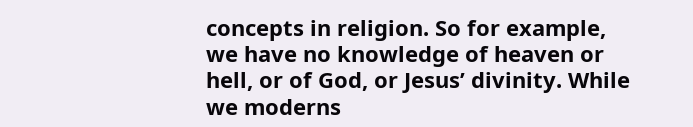concepts in religion. So for example, we have no knowledge of heaven or hell, or of God, or Jesus’ divinity. While we moderns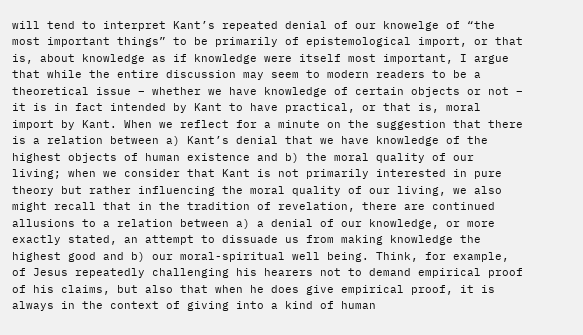will tend to interpret Kant’s repeated denial of our knowelge of “the most important things” to be primarily of epistemological import, or that is, about knowledge as if knowledge were itself most important, I argue that while the entire discussion may seem to modern readers to be a theoretical issue – whether we have knowledge of certain objects or not – it is in fact intended by Kant to have practical, or that is, moral import by Kant. When we reflect for a minute on the suggestion that there is a relation between a) Kant’s denial that we have knowledge of the highest objects of human existence and b) the moral quality of our living; when we consider that Kant is not primarily interested in pure theory but rather influencing the moral quality of our living, we also might recall that in the tradition of revelation, there are continued allusions to a relation between a) a denial of our knowledge, or more exactly stated, an attempt to dissuade us from making knowledge the highest good and b) our moral-spiritual well being. Think, for example, of Jesus repeatedly challenging his hearers not to demand empirical proof of his claims, but also that when he does give empirical proof, it is always in the context of giving into a kind of human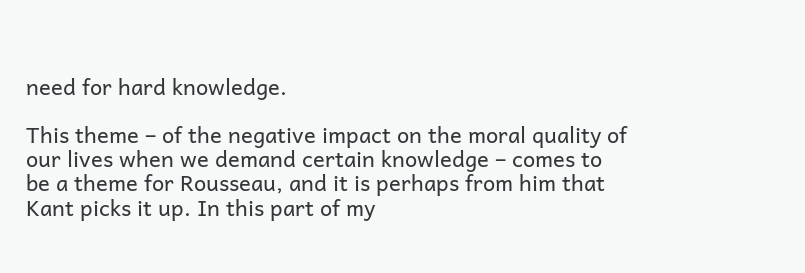need for hard knowledge.

This theme – of the negative impact on the moral quality of our lives when we demand certain knowledge – comes to be a theme for Rousseau, and it is perhaps from him that Kant picks it up. In this part of my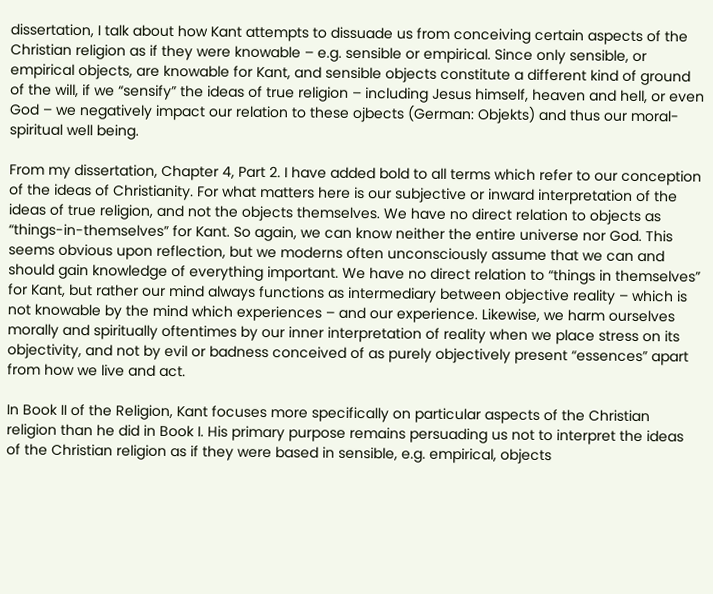dissertation, I talk about how Kant attempts to dissuade us from conceiving certain aspects of the Christian religion as if they were knowable – e.g. sensible or empirical. Since only sensible, or empirical objects, are knowable for Kant, and sensible objects constitute a different kind of ground of the will, if we “sensify” the ideas of true religion – including Jesus himself, heaven and hell, or even God – we negatively impact our relation to these ojbects (German: Objekts) and thus our moral-spiritual well being.

From my dissertation, Chapter 4, Part 2. I have added bold to all terms which refer to our conception of the ideas of Christianity. For what matters here is our subjective or inward interpretation of the ideas of true religion, and not the objects themselves. We have no direct relation to objects as “things-in-themselves” for Kant. So again, we can know neither the entire universe nor God. This seems obvious upon reflection, but we moderns often unconsciously assume that we can and should gain knowledge of everything important. We have no direct relation to “things in themselves” for Kant, but rather our mind always functions as intermediary between objective reality – which is not knowable by the mind which experiences – and our experience. Likewise, we harm ourselves morally and spiritually oftentimes by our inner interpretation of reality when we place stress on its objectivity, and not by evil or badness conceived of as purely objectively present “essences” apart from how we live and act.

In Book II of the Religion, Kant focuses more specifically on particular aspects of the Christian religion than he did in Book I. His primary purpose remains persuading us not to interpret the ideas of the Christian religion as if they were based in sensible, e.g. empirical, objects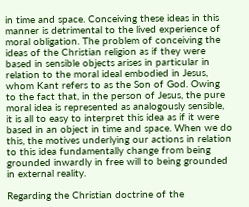in time and space. Conceiving these ideas in this manner is detrimental to the lived experience of moral obligation. The problem of conceiving the ideas of the Christian religion as if they were based in sensible objects arises in particular in relation to the moral ideal embodied in Jesus, whom Kant refers to as the Son of God. Owing to the fact that, in the person of Jesus, the pure moral idea is represented as analogously sensible, it is all to easy to interpret this idea as if it were based in an object in time and space. When we do this, the motives underlying our actions in relation to this idea fundamentally change from being grounded inwardly in free will to being grounded in external reality.

Regarding the Christian doctrine of the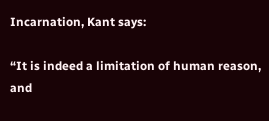Incarnation, Kant says:

“It is indeed a limitation of human reason, and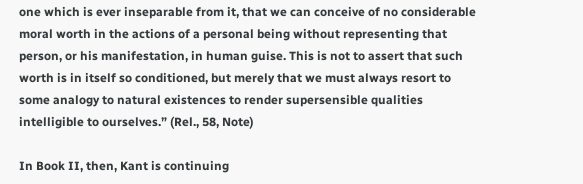one which is ever inseparable from it, that we can conceive of no considerable moral worth in the actions of a personal being without representing that person, or his manifestation, in human guise. This is not to assert that such worth is in itself so conditioned, but merely that we must always resort to some analogy to natural existences to render supersensible qualities intelligible to ourselves.” (Rel., 58, Note)

In Book II, then, Kant is continuing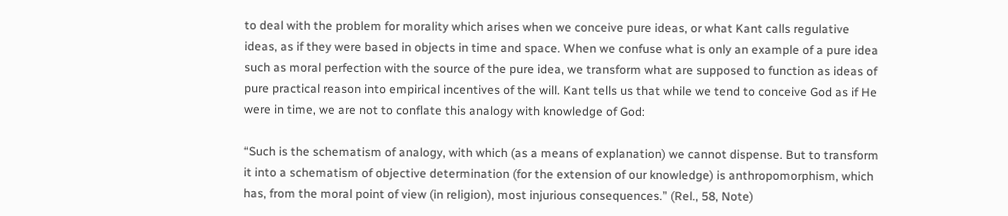to deal with the problem for morality which arises when we conceive pure ideas, or what Kant calls regulative ideas, as if they were based in objects in time and space. When we confuse what is only an example of a pure idea such as moral perfection with the source of the pure idea, we transform what are supposed to function as ideas of pure practical reason into empirical incentives of the will. Kant tells us that while we tend to conceive God as if He were in time, we are not to conflate this analogy with knowledge of God:

“Such is the schematism of analogy, with which (as a means of explanation) we cannot dispense. But to transform it into a schematism of objective determination (for the extension of our knowledge) is anthropomorphism, which has, from the moral point of view (in religion), most injurious consequences.” (Rel., 58, Note)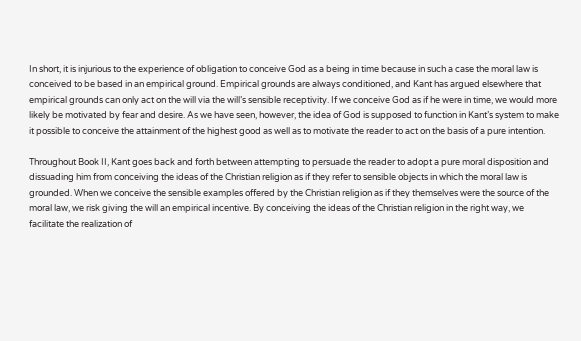In short, it is injurious to the experience of obligation to conceive God as a being in time because in such a case the moral law is conceived to be based in an empirical ground. Empirical grounds are always conditioned, and Kant has argued elsewhere that empirical grounds can only act on the will via the will’s sensible receptivity. If we conceive God as if he were in time, we would more likely be motivated by fear and desire. As we have seen, however, the idea of God is supposed to function in Kant’s system to make it possible to conceive the attainment of the highest good as well as to motivate the reader to act on the basis of a pure intention.

Throughout Book II, Kant goes back and forth between attempting to persuade the reader to adopt a pure moral disposition and dissuading him from conceiving the ideas of the Christian religion as if they refer to sensible objects in which the moral law is grounded. When we conceive the sensible examples offered by the Christian religion as if they themselves were the source of the moral law, we risk giving the will an empirical incentive. By conceiving the ideas of the Christian religion in the right way, we facilitate the realization of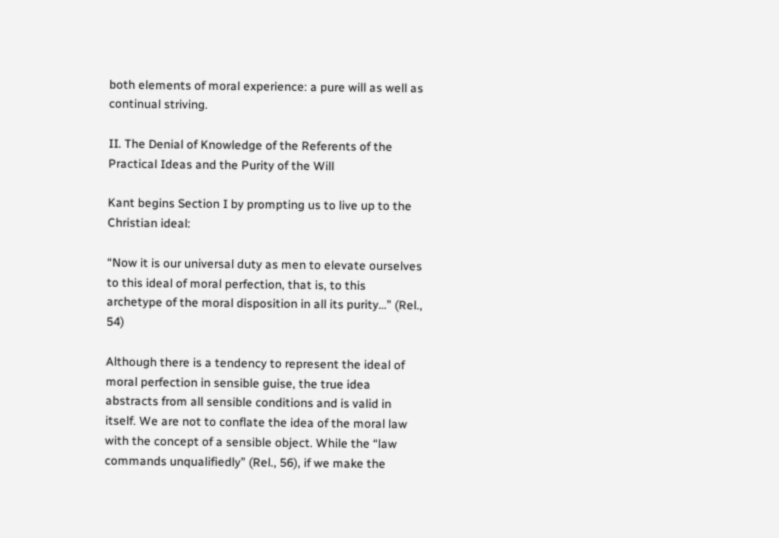both elements of moral experience: a pure will as well as continual striving.

II. The Denial of Knowledge of the Referents of the Practical Ideas and the Purity of the Will

Kant begins Section I by prompting us to live up to the Christian ideal:

“Now it is our universal duty as men to elevate ourselves to this ideal of moral perfection, that is, to this archetype of the moral disposition in all its purity…” (Rel., 54)

Although there is a tendency to represent the ideal of moral perfection in sensible guise, the true idea abstracts from all sensible conditions and is valid in itself. We are not to conflate the idea of the moral law with the concept of a sensible object. While the “law commands unqualifiedly” (Rel., 56), if we make the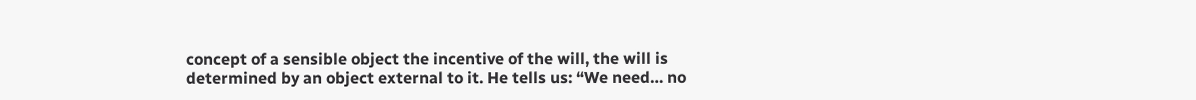concept of a sensible object the incentive of the will, the will is determined by an object external to it. He tells us: “We need… no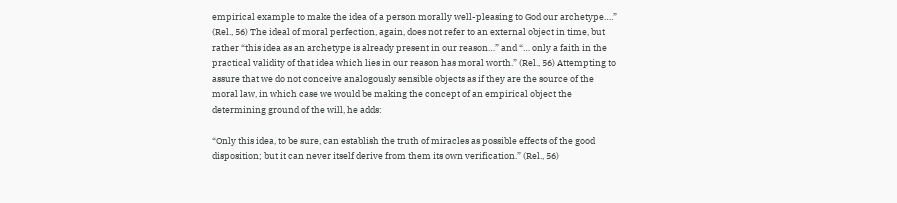empirical example to make the idea of a person morally well-pleasing to God our archetype….” (Rel., 56) The ideal of moral perfection, again, does not refer to an external object in time, but rather “this idea as an archetype is already present in our reason…” and “… only a faith in the practical validity of that idea which lies in our reason has moral worth.” (Rel., 56) Attempting to assure that we do not conceive analogously sensible objects as if they are the source of the moral law, in which case we would be making the concept of an empirical object the determining ground of the will, he adds:

“Only this idea, to be sure, can establish the truth of miracles as possible effects of the good disposition; but it can never itself derive from them its own verification.” (Rel., 56)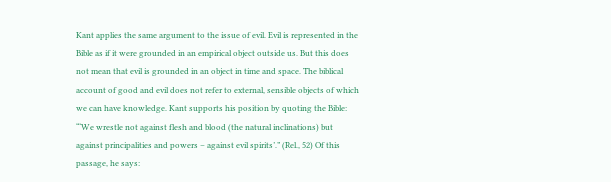Kant applies the same argument to the issue of evil. Evil is represented in the Bible as if it were grounded in an empirical object outside us. But this does not mean that evil is grounded in an object in time and space. The biblical account of good and evil does not refer to external, sensible objects of which we can have knowledge. Kant supports his position by quoting the Bible: “‘We wrestle not against flesh and blood (the natural inclinations) but against principalities and powers – against evil spirits’.” (Rel., 52) Of this passage, he says: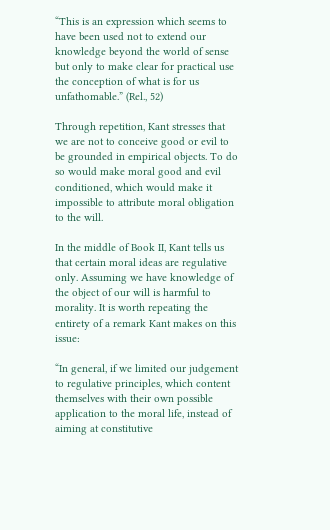“This is an expression which seems to have been used not to extend our knowledge beyond the world of sense but only to make clear for practical use the conception of what is for us unfathomable.” (Rel., 52)

Through repetition, Kant stresses that we are not to conceive good or evil to be grounded in empirical objects. To do so would make moral good and evil conditioned, which would make it impossible to attribute moral obligation to the will.

In the middle of Book II, Kant tells us that certain moral ideas are regulative only. Assuming we have knowledge of the object of our will is harmful to morality. It is worth repeating the entirety of a remark Kant makes on this issue:

“In general, if we limited our judgement to regulative principles, which content themselves with their own possible application to the moral life, instead of aiming at constitutive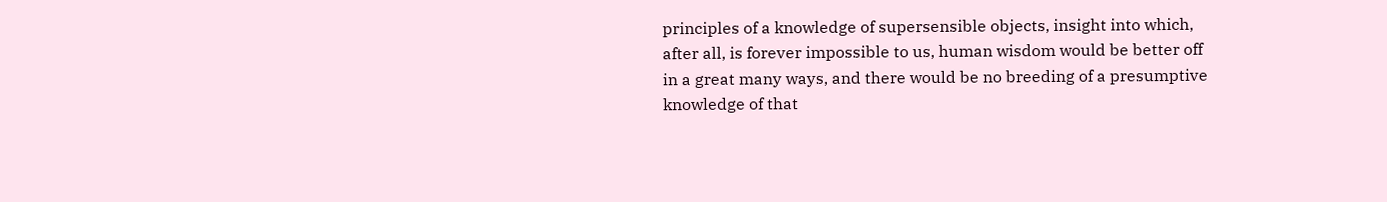principles of a knowledge of supersensible objects, insight into which, after all, is forever impossible to us, human wisdom would be better off in a great many ways, and there would be no breeding of a presumptive knowledge of that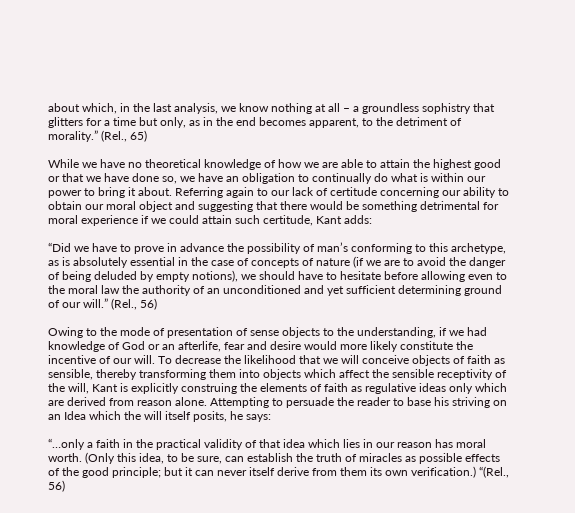about which, in the last analysis, we know nothing at all – a groundless sophistry that glitters for a time but only, as in the end becomes apparent, to the detriment of morality.” (Rel., 65)

While we have no theoretical knowledge of how we are able to attain the highest good or that we have done so, we have an obligation to continually do what is within our power to bring it about. Referring again to our lack of certitude concerning our ability to obtain our moral object and suggesting that there would be something detrimental for moral experience if we could attain such certitude, Kant adds:

“Did we have to prove in advance the possibility of man’s conforming to this archetype, as is absolutely essential in the case of concepts of nature (if we are to avoid the danger of being deluded by empty notions), we should have to hesitate before allowing even to the moral law the authority of an unconditioned and yet sufficient determining ground of our will.” (Rel., 56)

Owing to the mode of presentation of sense objects to the understanding, if we had knowledge of God or an afterlife, fear and desire would more likely constitute the incentive of our will. To decrease the likelihood that we will conceive objects of faith as sensible, thereby transforming them into objects which affect the sensible receptivity of the will, Kant is explicitly construing the elements of faith as regulative ideas only which are derived from reason alone. Attempting to persuade the reader to base his striving on an Idea which the will itself posits, he says:

“…only a faith in the practical validity of that idea which lies in our reason has moral worth. (Only this idea, to be sure, can establish the truth of miracles as possible effects of the good principle; but it can never itself derive from them its own verification.) “(Rel., 56)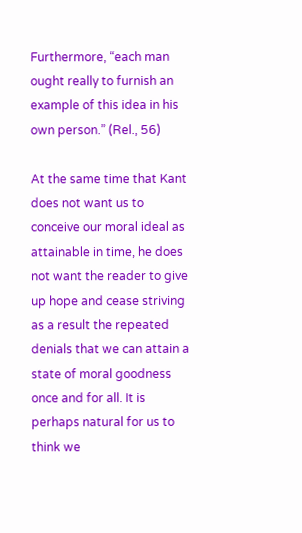Furthermore, “each man ought really to furnish an example of this idea in his own person.” (Rel., 56)

At the same time that Kant does not want us to conceive our moral ideal as attainable in time, he does not want the reader to give up hope and cease striving as a result the repeated denials that we can attain a state of moral goodness once and for all. It is perhaps natural for us to think we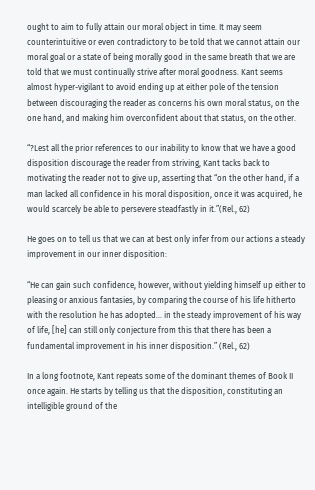ought to aim to fully attain our moral object in time. It may seem counterintuitive or even contradictory to be told that we cannot attain our moral goal or a state of being morally good in the same breath that we are told that we must continually strive after moral goodness. Kant seems almost hyper-vigilant to avoid ending up at either pole of the tension between discouraging the reader as concerns his own moral status, on the one hand, and making him overconfident about that status, on the other.

“?Lest all the prior references to our inability to know that we have a good disposition discourage the reader from striving, Kant tacks back to motivating the reader not to give up, asserting that “on the other hand, if a man lacked all confidence in his moral disposition, once it was acquired, he would scarcely be able to persevere steadfastly in it.”(Rel., 62)

He goes on to tell us that we can at best only infer from our actions a steady improvement in our inner disposition:

“He can gain such confidence, however, without yielding himself up either to pleasing or anxious fantasies, by comparing the course of his life hitherto with the resolution he has adopted… in the steady improvement of his way of life, [he] can still only conjecture from this that there has been a fundamental improvement in his inner disposition.” (Rel., 62)

In a long footnote, Kant repeats some of the dominant themes of Book II once again. He starts by telling us that the disposition, constituting an intelligible ground of the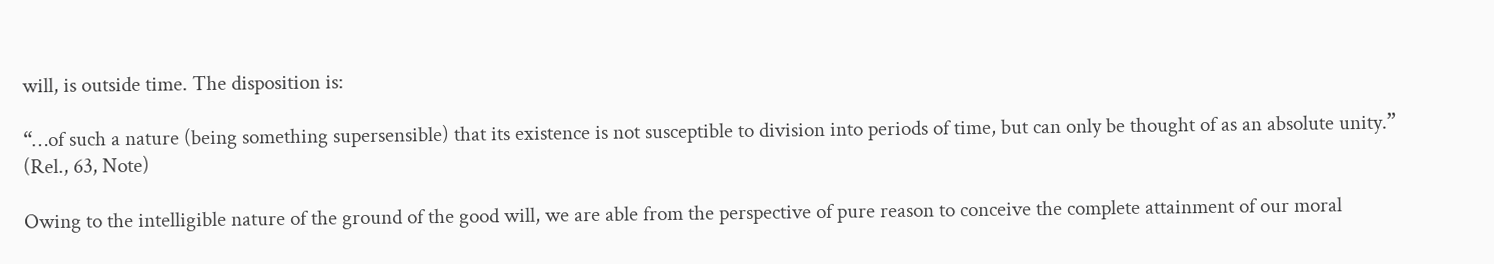will, is outside time. The disposition is:

“…of such a nature (being something supersensible) that its existence is not susceptible to division into periods of time, but can only be thought of as an absolute unity.” (Rel., 63, Note)

Owing to the intelligible nature of the ground of the good will, we are able from the perspective of pure reason to conceive the complete attainment of our moral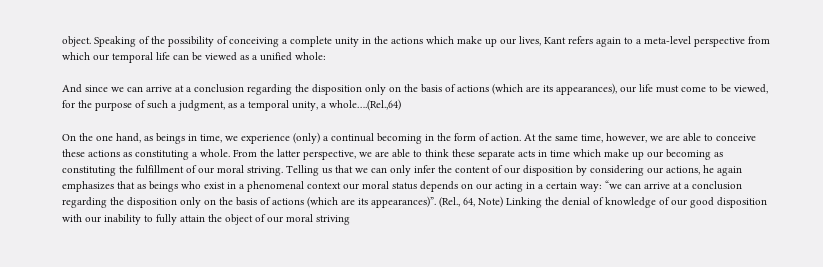object. Speaking of the possibility of conceiving a complete unity in the actions which make up our lives, Kant refers again to a meta-level perspective from which our temporal life can be viewed as a unified whole:

And since we can arrive at a conclusion regarding the disposition only on the basis of actions (which are its appearances), our life must come to be viewed, for the purpose of such a judgment, as a temporal unity, a whole….(Rel.,64)

On the one hand, as beings in time, we experience (only) a continual becoming in the form of action. At the same time, however, we are able to conceive these actions as constituting a whole. From the latter perspective, we are able to think these separate acts in time which make up our becoming as constituting the fulfillment of our moral striving. Telling us that we can only infer the content of our disposition by considering our actions, he again emphasizes that as beings who exist in a phenomenal context our moral status depends on our acting in a certain way: “we can arrive at a conclusion regarding the disposition only on the basis of actions (which are its appearances)”. (Rel., 64, Note) Linking the denial of knowledge of our good disposition with our inability to fully attain the object of our moral striving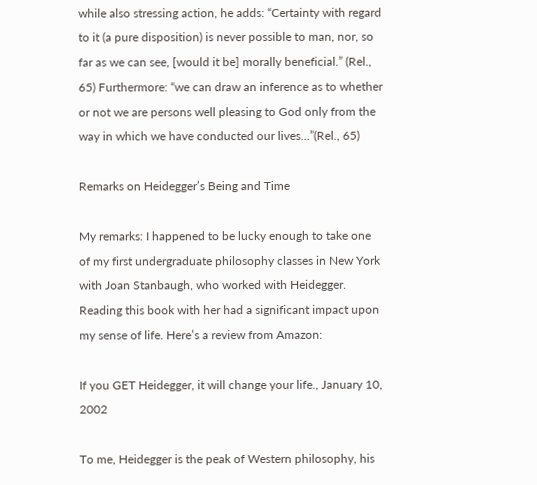while also stressing action, he adds: “Certainty with regard to it (a pure disposition) is never possible to man, nor, so far as we can see, [would it be] morally beneficial.” (Rel., 65) Furthermore: “we can draw an inference as to whether or not we are persons well pleasing to God only from the way in which we have conducted our lives…”(Rel., 65)

Remarks on Heidegger’s Being and Time

My remarks: I happened to be lucky enough to take one of my first undergraduate philosophy classes in New York with Joan Stanbaugh, who worked with Heidegger. Reading this book with her had a significant impact upon my sense of life. Here’s a review from Amazon:

If you GET Heidegger, it will change your life., January 10, 2002

To me, Heidegger is the peak of Western philosophy, his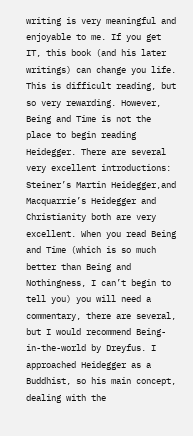writing is very meaningful and enjoyable to me. If you get IT, this book (and his later writings) can change you life. This is difficult reading, but so very rewarding. However, Being and Time is not the place to begin reading Heidegger. There are several very excellent introductions: Steiner’s Martin Heidegger,and Macquarrie’s Heidegger and Christianity both are very excellent. When you read Being and Time (which is so much better than Being and Nothingness, I can’t begin to tell you) you will need a commentary, there are several, but I would recommend Being-in-the-world by Dreyfus. I approached Heidegger as a Buddhist, so his main concept, dealing with the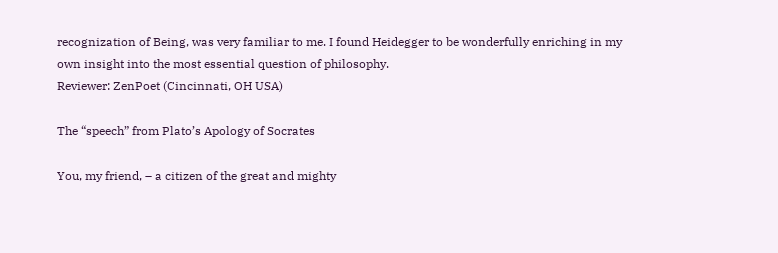recognization of Being, was very familiar to me. I found Heidegger to be wonderfully enriching in my own insight into the most essential question of philosophy.
Reviewer: ZenPoet (Cincinnati, OH USA)

The “speech” from Plato’s Apology of Socrates

You, my friend, – a citizen of the great and mighty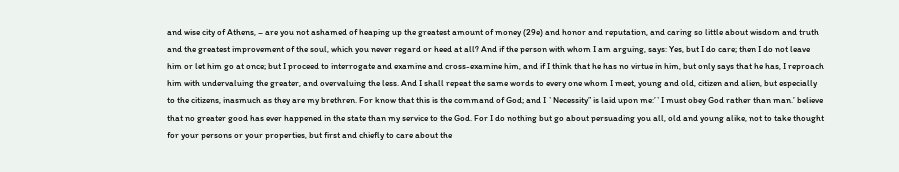and wise city of Athens, – are you not ashamed of heaping up the greatest amount of money (29e) and honor and reputation, and caring so little about wisdom and truth and the greatest improvement of the soul, which you never regard or heed at all? And if the person with whom I am arguing, says: Yes, but I do care; then I do not leave him or let him go at once; but I proceed to interrogate and examine and cross-examine him, and if I think that he has no virtue in him, but only says that he has, I reproach him with undervaluing the greater, and overvaluing the less. And I shall repeat the same words to every one whom I meet, young and old, citizen and alien, but especially to the citizens, inasmuch as they are my brethren. For know that this is the command of God; and I `Necessity” is laid upon me:’`I must obey God rather than man.’ believe that no greater good has ever happened in the state than my service to the God. For I do nothing but go about persuading you all, old and young alike, not to take thought for your persons or your properties, but first and chiefly to care about the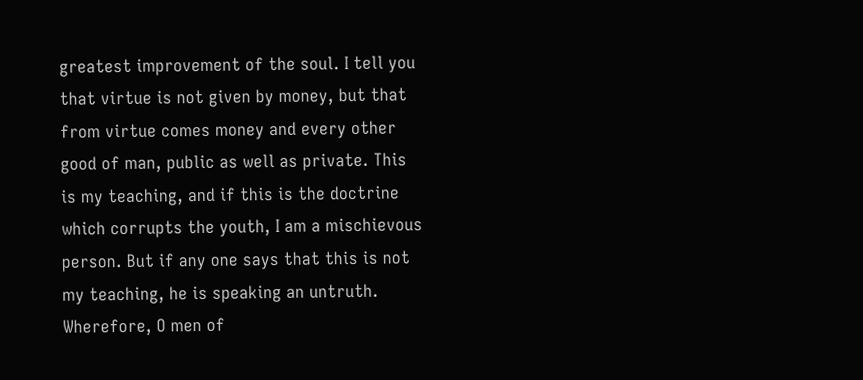greatest improvement of the soul. I tell you that virtue is not given by money, but that from virtue comes money and every other good of man, public as well as private. This is my teaching, and if this is the doctrine which corrupts the youth, I am a mischievous person. But if any one says that this is not my teaching, he is speaking an untruth. Wherefore, O men of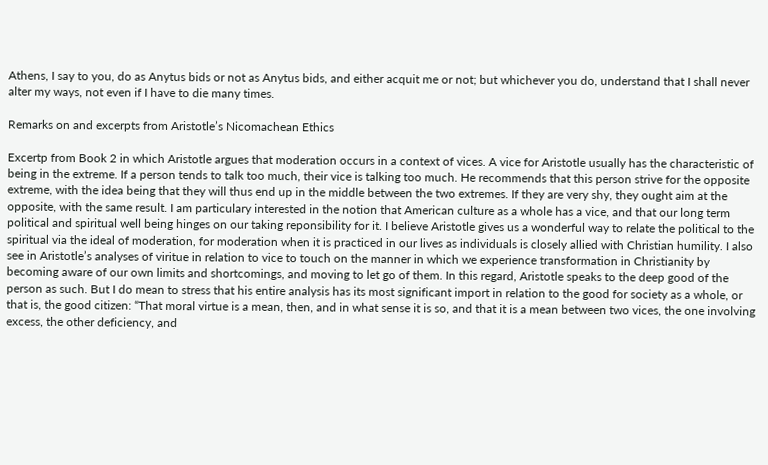Athens, I say to you, do as Anytus bids or not as Anytus bids, and either acquit me or not; but whichever you do, understand that I shall never alter my ways, not even if I have to die many times.

Remarks on and excerpts from Aristotle’s Nicomachean Ethics

Excertp from Book 2 in which Aristotle argues that moderation occurs in a context of vices. A vice for Aristotle usually has the characteristic of being in the extreme. If a person tends to talk too much, their vice is talking too much. He recommends that this person strive for the opposite extreme, with the idea being that they will thus end up in the middle between the two extremes. If they are very shy, they ought aim at the opposite, with the same result. I am particulary interested in the notion that American culture as a whole has a vice, and that our long term political and spiritual well being hinges on our taking reponsibility for it. I believe Aristotle gives us a wonderful way to relate the political to the spiritual via the ideal of moderation, for moderation when it is practiced in our lives as individuals is closely allied with Christian humility. I also see in Aristotle’s analyses of viritue in relation to vice to touch on the manner in which we experience transformation in Christianity by becoming aware of our own limits and shortcomings, and moving to let go of them. In this regard, Aristotle speaks to the deep good of the person as such. But I do mean to stress that his entire analysis has its most significant import in relation to the good for society as a whole, or that is, the good citizen: “That moral virtue is a mean, then, and in what sense it is so, and that it is a mean between two vices, the one involving excess, the other deficiency, and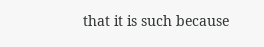that it is such because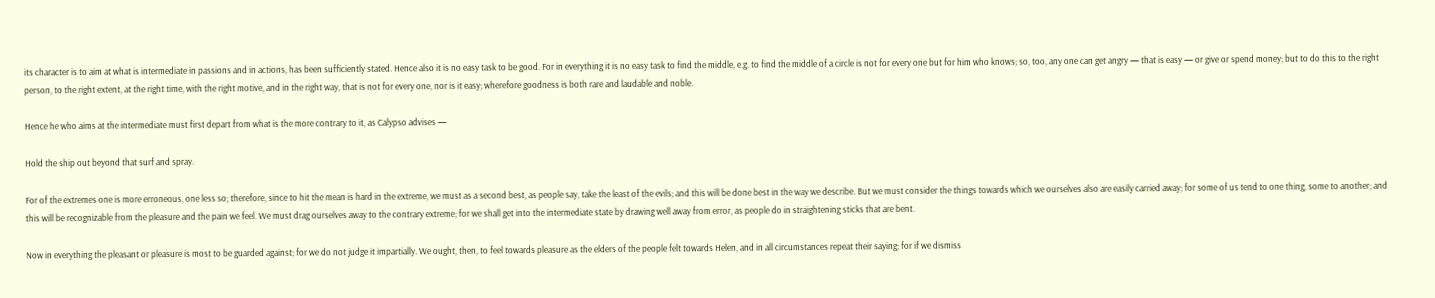its character is to aim at what is intermediate in passions and in actions, has been sufficiently stated. Hence also it is no easy task to be good. For in everything it is no easy task to find the middle, e.g. to find the middle of a circle is not for every one but for him who knows; so, too, any one can get angry — that is easy — or give or spend money; but to do this to the right person, to the right extent, at the right time, with the right motive, and in the right way, that is not for every one, nor is it easy; wherefore goodness is both rare and laudable and noble.

Hence he who aims at the intermediate must first depart from what is the more contrary to it, as Calypso advises —

Hold the ship out beyond that surf and spray.

For of the extremes one is more erroneous, one less so; therefore, since to hit the mean is hard in the extreme, we must as a second best, as people say, take the least of the evils; and this will be done best in the way we describe. But we must consider the things towards which we ourselves also are easily carried away; for some of us tend to one thing, some to another; and this will be recognizable from the pleasure and the pain we feel. We must drag ourselves away to the contrary extreme; for we shall get into the intermediate state by drawing well away from error, as people do in straightening sticks that are bent.

Now in everything the pleasant or pleasure is most to be guarded against; for we do not judge it impartially. We ought, then, to feel towards pleasure as the elders of the people felt towards Helen, and in all circumstances repeat their saying; for if we dismiss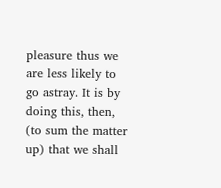pleasure thus we are less likely to go astray. It is by doing this, then, (to sum the matter up) that we shall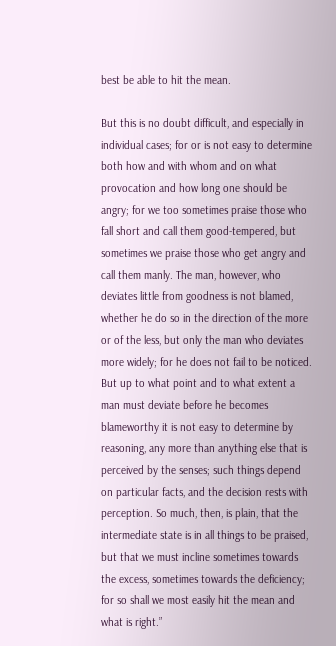best be able to hit the mean.

But this is no doubt difficult, and especially in individual cases; for or is not easy to determine both how and with whom and on what provocation and how long one should be angry; for we too sometimes praise those who fall short and call them good-tempered, but sometimes we praise those who get angry and call them manly. The man, however, who deviates little from goodness is not blamed, whether he do so in the direction of the more or of the less, but only the man who deviates more widely; for he does not fail to be noticed. But up to what point and to what extent a man must deviate before he becomes blameworthy it is not easy to determine by reasoning, any more than anything else that is perceived by the senses; such things depend on particular facts, and the decision rests with perception. So much, then, is plain, that the intermediate state is in all things to be praised, but that we must incline sometimes towards the excess, sometimes towards the deficiency; for so shall we most easily hit the mean and what is right.”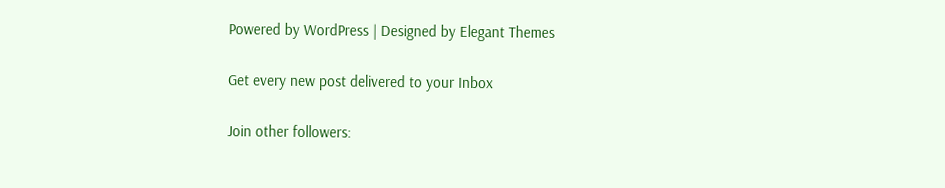Powered by WordPress | Designed by Elegant Themes

Get every new post delivered to your Inbox

Join other followers: